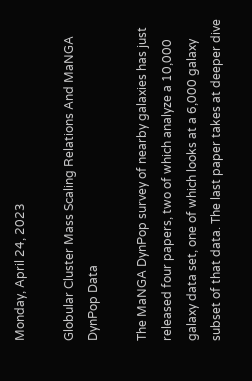Monday, April 24, 2023

Globular Cluster Mass Scaling Relations And MaNGA DynPop Data

The MaNGA DynPop survey of nearby galaxies has just released four papers, two of which analyze a 10,000 galaxy data set, one of which looks at a 6,000 galaxy subset of that data. The last paper takes at deeper dive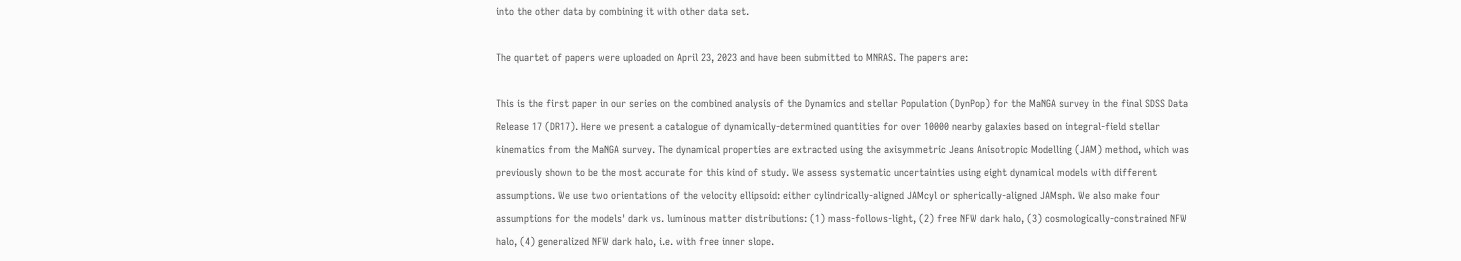into the other data by combining it with other data set.

The quartet of papers were uploaded on April 23, 2023 and have been submitted to MNRAS. The papers are:

This is the first paper in our series on the combined analysis of the Dynamics and stellar Population (DynPop) for the MaNGA survey in the final SDSS Data Release 17 (DR17). Here we present a catalogue of dynamically-determined quantities for over 10000 nearby galaxies based on integral-field stellar kinematics from the MaNGA survey. The dynamical properties are extracted using the axisymmetric Jeans Anisotropic Modelling (JAM) method, which was previously shown to be the most accurate for this kind of study. We assess systematic uncertainties using eight dynamical models with different assumptions. We use two orientations of the velocity ellipsoid: either cylindrically-aligned JAMcyl or spherically-aligned JAMsph. We also make four assumptions for the models' dark vs. luminous matter distributions: (1) mass-follows-light, (2) free NFW dark halo, (3) cosmologically-constrained NFW halo, (4) generalized NFW dark halo, i.e. with free inner slope.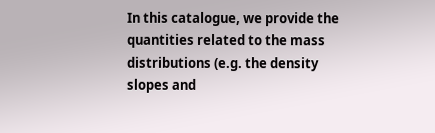In this catalogue, we provide the quantities related to the mass distributions (e.g. the density slopes and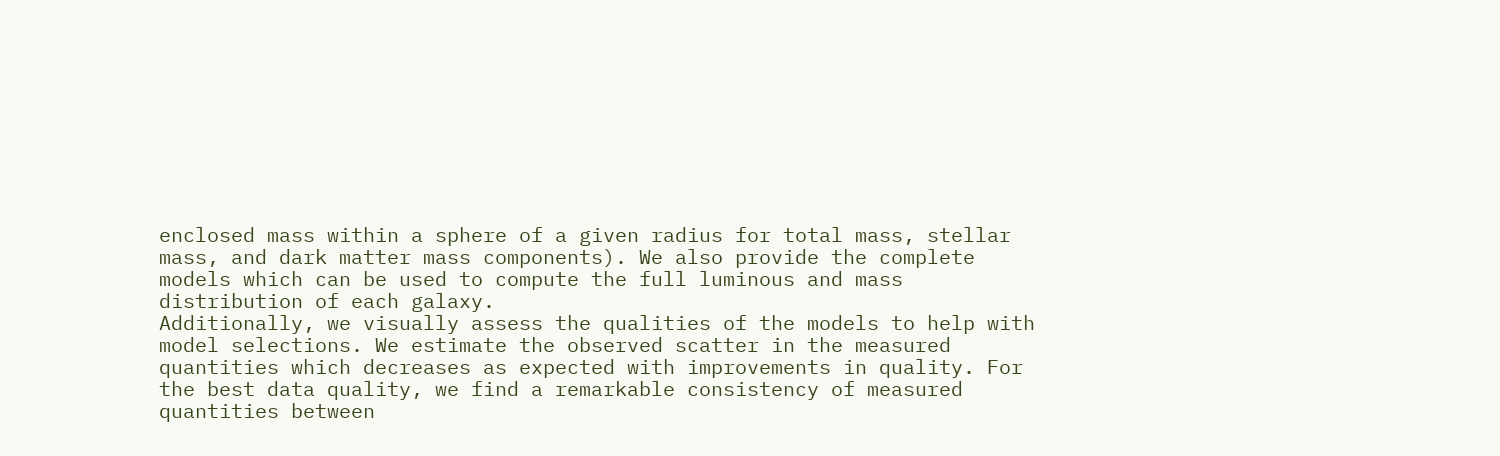enclosed mass within a sphere of a given radius for total mass, stellar mass, and dark matter mass components). We also provide the complete models which can be used to compute the full luminous and mass distribution of each galaxy.
Additionally, we visually assess the qualities of the models to help with model selections. We estimate the observed scatter in the measured quantities which decreases as expected with improvements in quality. For the best data quality, we find a remarkable consistency of measured quantities between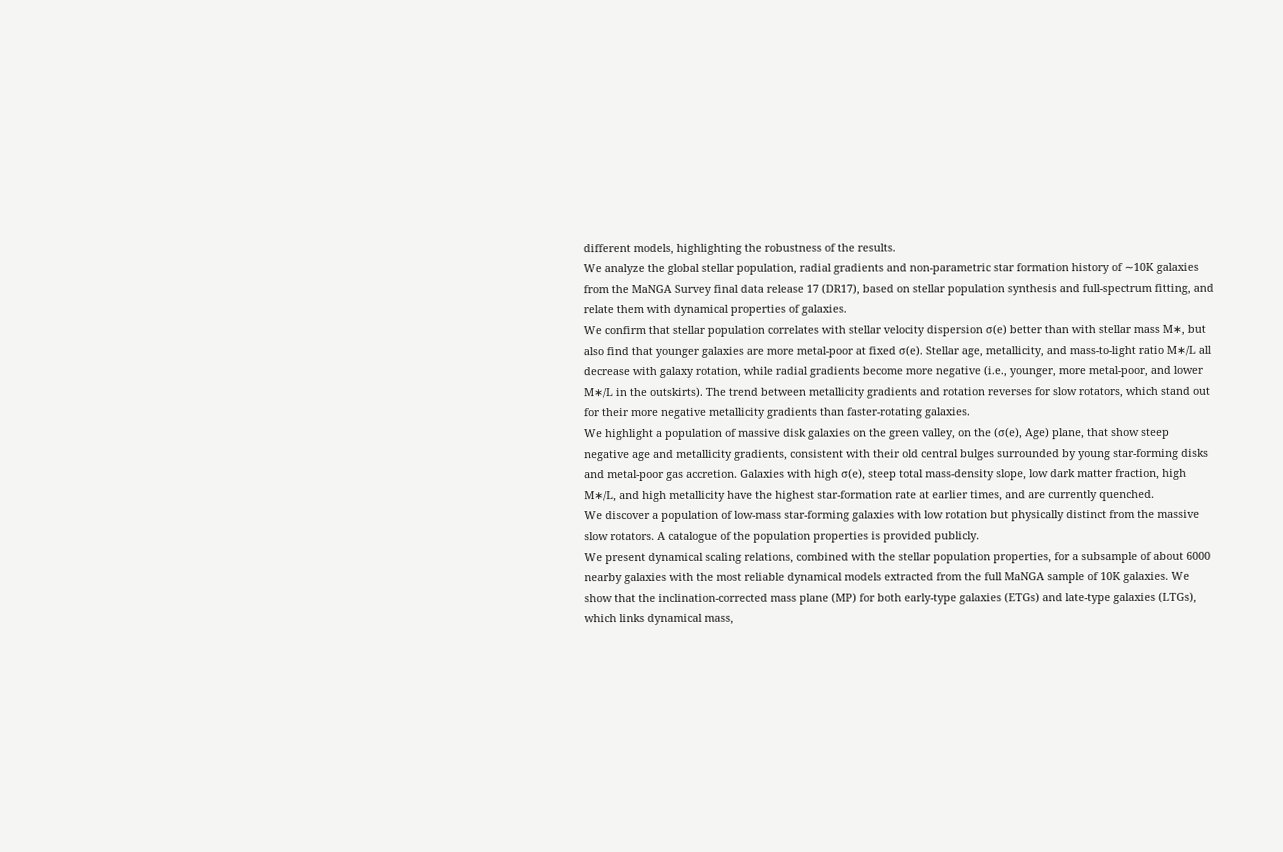different models, highlighting the robustness of the results.
We analyze the global stellar population, radial gradients and non-parametric star formation history of ∼10K galaxies from the MaNGA Survey final data release 17 (DR17), based on stellar population synthesis and full-spectrum fitting, and relate them with dynamical properties of galaxies.
We confirm that stellar population correlates with stellar velocity dispersion σ(e) better than with stellar mass M∗, but also find that younger galaxies are more metal-poor at fixed σ(e). Stellar age, metallicity, and mass-to-light ratio M∗/L all decrease with galaxy rotation, while radial gradients become more negative (i.e., younger, more metal-poor, and lower M∗/L in the outskirts). The trend between metallicity gradients and rotation reverses for slow rotators, which stand out for their more negative metallicity gradients than faster-rotating galaxies.
We highlight a population of massive disk galaxies on the green valley, on the (σ(e), Age) plane, that show steep negative age and metallicity gradients, consistent with their old central bulges surrounded by young star-forming disks and metal-poor gas accretion. Galaxies with high σ(e), steep total mass-density slope, low dark matter fraction, high M∗/L, and high metallicity have the highest star-formation rate at earlier times, and are currently quenched.
We discover a population of low-mass star-forming galaxies with low rotation but physically distinct from the massive slow rotators. A catalogue of the population properties is provided publicly.
We present dynamical scaling relations, combined with the stellar population properties, for a subsample of about 6000 nearby galaxies with the most reliable dynamical models extracted from the full MaNGA sample of 10K galaxies. We show that the inclination-corrected mass plane (MP) for both early-type galaxies (ETGs) and late-type galaxies (LTGs), which links dynamical mass,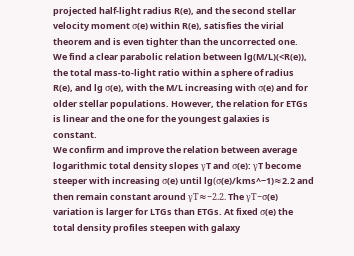projected half-light radius R(e), and the second stellar velocity moment σ(e) within R(e), satisfies the virial theorem and is even tighter than the uncorrected one.
We find a clear parabolic relation between lg(M/L)(<R(e)), the total mass-to-light ratio within a sphere of radius R(e), and lg σ(e), with the M/L increasing with σ(e) and for older stellar populations. However, the relation for ETGs is linear and the one for the youngest galaxies is constant.
We confirm and improve the relation between average logarithmic total density slopes γT and σ(e): γT become steeper with increasing σ(e) until lg(σ(e)/kms^−1)≈2.2 and then remain constant around γT≈−2.2. The γT−σ(e) variation is larger for LTGs than ETGs. At fixed σ(e) the total density profiles steepen with galaxy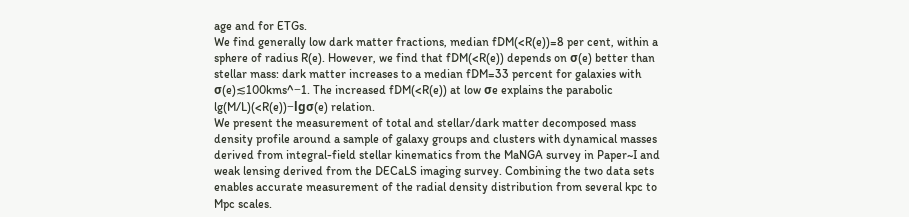age and for ETGs.
We find generally low dark matter fractions, median fDM(<R(e))=8 per cent, within a sphere of radius R(e). However, we find that fDM(<R(e)) depends on σ(e) better than stellar mass: dark matter increases to a median fDM=33 percent for galaxies with σ(e)≲100kms^−1. The increased fDM(<R(e)) at low σe explains the parabolic lg(M/L)(<R(e))−lgσ(e) relation.
We present the measurement of total and stellar/dark matter decomposed mass density profile around a sample of galaxy groups and clusters with dynamical masses derived from integral-field stellar kinematics from the MaNGA survey in Paper~I and weak lensing derived from the DECaLS imaging survey. Combining the two data sets enables accurate measurement of the radial density distribution from several kpc to Mpc scales.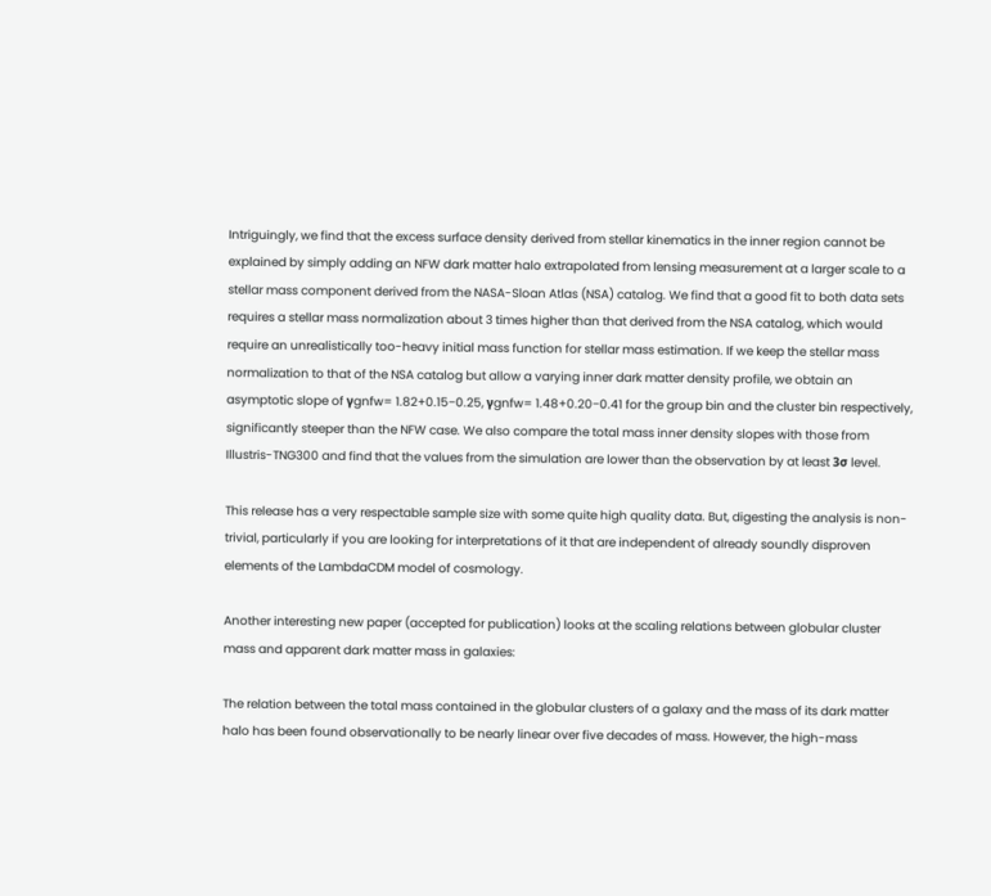Intriguingly, we find that the excess surface density derived from stellar kinematics in the inner region cannot be explained by simply adding an NFW dark matter halo extrapolated from lensing measurement at a larger scale to a stellar mass component derived from the NASA-Sloan Atlas (NSA) catalog. We find that a good fit to both data sets requires a stellar mass normalization about 3 times higher than that derived from the NSA catalog, which would require an unrealistically too-heavy initial mass function for stellar mass estimation. If we keep the stellar mass normalization to that of the NSA catalog but allow a varying inner dark matter density profile, we obtain an asymptotic slope of γgnfw= 1.82+0.15−0.25, γgnfw= 1.48+0.20−0.41 for the group bin and the cluster bin respectively, significantly steeper than the NFW case. We also compare the total mass inner density slopes with those from Illustris-TNG300 and find that the values from the simulation are lower than the observation by at least 3σ level.

This release has a very respectable sample size with some quite high quality data. But, digesting the analysis is non-trivial, particularly if you are looking for interpretations of it that are independent of already soundly disproven elements of the LambdaCDM model of cosmology.

Another interesting new paper (accepted for publication) looks at the scaling relations between globular cluster mass and apparent dark matter mass in galaxies:

The relation between the total mass contained in the globular clusters of a galaxy and the mass of its dark matter halo has been found observationally to be nearly linear over five decades of mass. However, the high-mass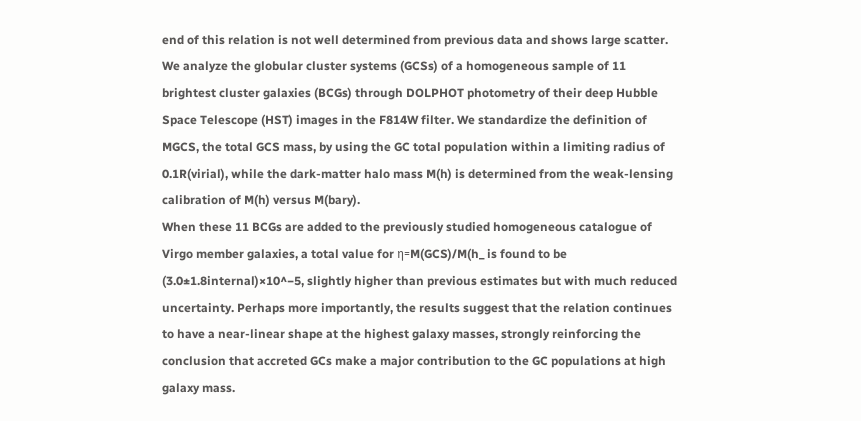end of this relation is not well determined from previous data and shows large scatter.
We analyze the globular cluster systems (GCSs) of a homogeneous sample of 11 brightest cluster galaxies (BCGs) through DOLPHOT photometry of their deep Hubble Space Telescope (HST) images in the F814W filter. We standardize the definition of MGCS, the total GCS mass, by using the GC total population within a limiting radius of 0.1R(virial), while the dark-matter halo mass M(h) is determined from the weak-lensing calibration of M(h) versus M(bary).
When these 11 BCGs are added to the previously studied homogeneous catalogue of Virgo member galaxies, a total value for η=M(GCS)/M(h_ is found to be (3.0±1.8internal)×10^−5, slightly higher than previous estimates but with much reduced uncertainty. Perhaps more importantly, the results suggest that the relation continues to have a near-linear shape at the highest galaxy masses, strongly reinforcing the conclusion that accreted GCs make a major contribution to the GC populations at high galaxy mass.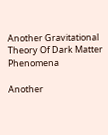Another Gravitational Theory Of Dark Matter Phenomena

Another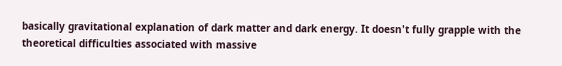basically gravitational explanation of dark matter and dark energy. It doesn't fully grapple with the theoretical difficulties associated with massive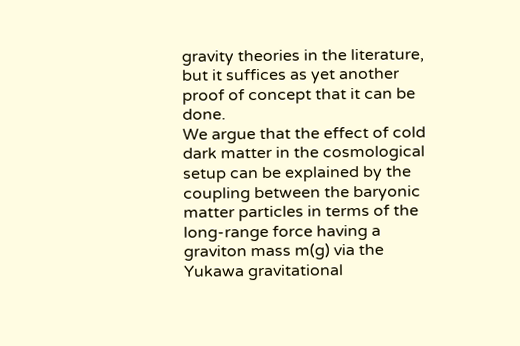gravity theories in the literature, but it suffices as yet another proof of concept that it can be done.
We argue that the effect of cold dark matter in the cosmological setup can be explained by the coupling between the baryonic matter particles in terms of the long-range force having a graviton mass m(g) via the Yukawa gravitational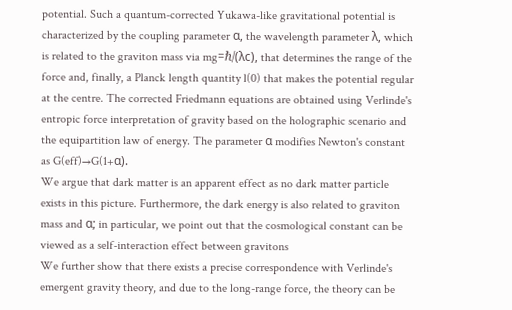potential. Such a quantum-corrected Yukawa-like gravitational potential is characterized by the coupling parameter α, the wavelength parameter λ, which is related to the graviton mass via mg=ℏ/(λc), that determines the range of the force and, finally, a Planck length quantity l(0) that makes the potential regular at the centre. The corrected Friedmann equations are obtained using Verlinde's entropic force interpretation of gravity based on the holographic scenario and the equipartition law of energy. The parameter α modifies Newton's constant as G(eff)→G(1+α).
We argue that dark matter is an apparent effect as no dark matter particle exists in this picture. Furthermore, the dark energy is also related to graviton mass and α; in particular, we point out that the cosmological constant can be viewed as a self-interaction effect between gravitons
We further show that there exists a precise correspondence with Verlinde's emergent gravity theory, and due to the long-range force, the theory can be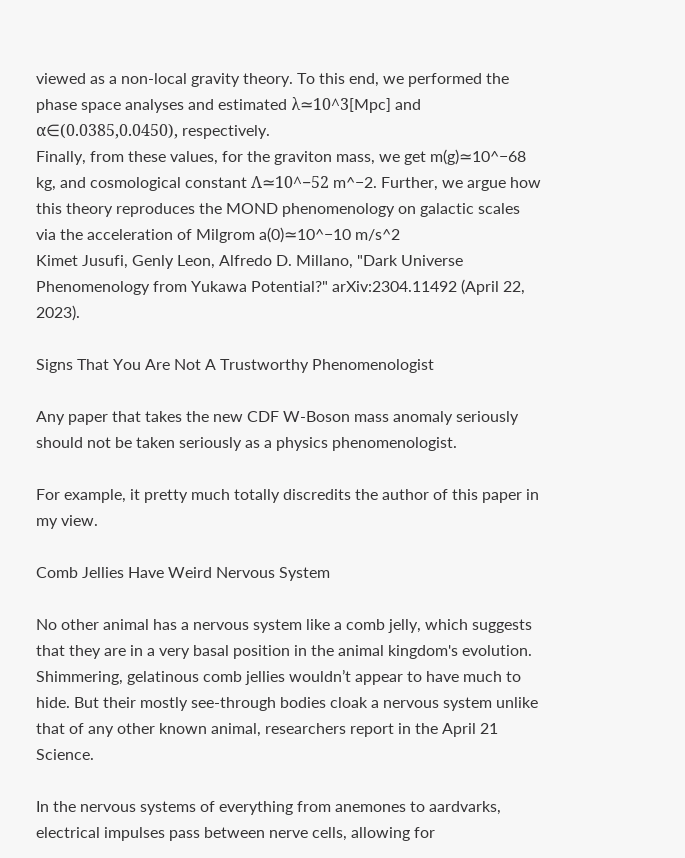viewed as a non-local gravity theory. To this end, we performed the phase space analyses and estimated λ≃10^3[Mpc] and α∈(0.0385,0.0450), respectively.
Finally, from these values, for the graviton mass, we get m(g)≃10^−68 kg, and cosmological constant Λ≃10^−52 m^−2. Further, we argue how this theory reproduces the MOND phenomenology on galactic scales via the acceleration of Milgrom a(0)≃10^−10 m/s^2
Kimet Jusufi, Genly Leon, Alfredo D. Millano, "Dark Universe Phenomenology from Yukawa Potential?" arXiv:2304.11492 (April 22, 2023).

Signs That You Are Not A Trustworthy Phenomenologist

Any paper that takes the new CDF W-Boson mass anomaly seriously should not be taken seriously as a physics phenomenologist.

For example, it pretty much totally discredits the author of this paper in my view.

Comb Jellies Have Weird Nervous System

No other animal has a nervous system like a comb jelly, which suggests that they are in a very basal position in the animal kingdom's evolution.
Shimmering, gelatinous comb jellies wouldn’t appear to have much to hide. But their mostly see-through bodies cloak a nervous system unlike that of any other known animal, researchers report in the April 21 Science.

In the nervous systems of everything from anemones to aardvarks, electrical impulses pass between nerve cells, allowing for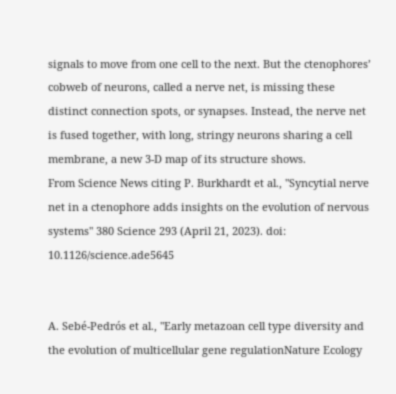signals to move from one cell to the next. But the ctenophores’ cobweb of neurons, called a nerve net, is missing these distinct connection spots, or synapses. Instead, the nerve net is fused together, with long, stringy neurons sharing a cell membrane, a new 3-D map of its structure shows.
From Science News citing P. Burkhardt et al., "Syncytial nerve net in a ctenophore adds insights on the evolution of nervous systems" 380 Science 293 (April 21, 2023). doi: 10.1126/science.ade5645


A. Sebé-Pedrós et al., "Early metazoan cell type diversity and the evolution of multicellular gene regulationNature Ecology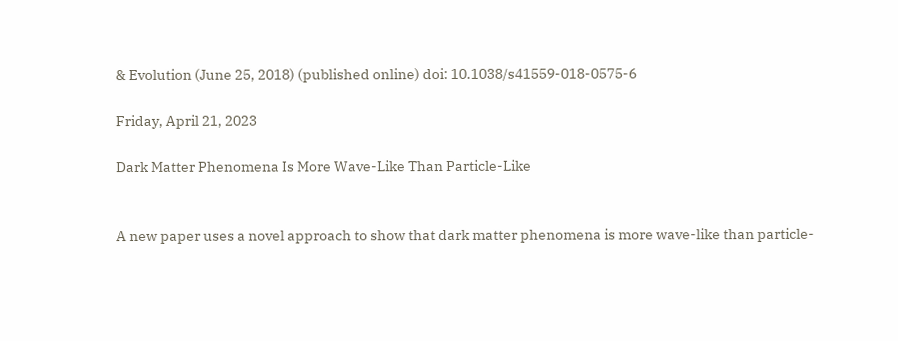& Evolution (June 25, 2018) (published online) doi: 10.1038/s41559-018-0575-6

Friday, April 21, 2023

Dark Matter Phenomena Is More Wave-Like Than Particle-Like


A new paper uses a novel approach to show that dark matter phenomena is more wave-like than particle-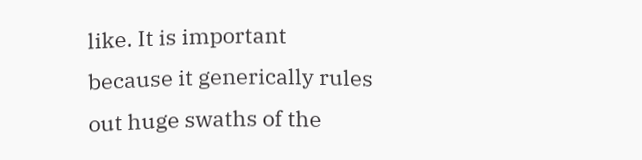like. It is important because it generically rules out huge swaths of the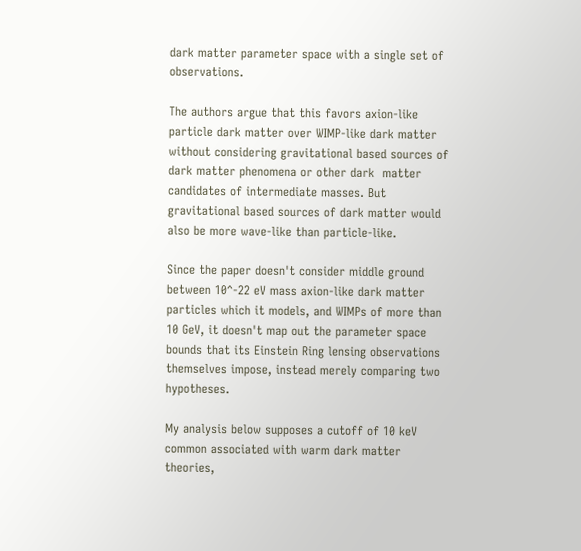dark matter parameter space with a single set of observations.

The authors argue that this favors axion-like particle dark matter over WIMP-like dark matter without considering gravitational based sources of dark matter phenomena or other dark  matter candidates of intermediate masses. But gravitational based sources of dark matter would also be more wave-like than particle-like.

Since the paper doesn't consider middle ground between 10^-22 eV mass axion-like dark matter particles which it models, and WIMPs of more than 10 GeV, it doesn't map out the parameter space bounds that its Einstein Ring lensing observations themselves impose, instead merely comparing two hypotheses.

My analysis below supposes a cutoff of 10 keV common associated with warm dark matter theories,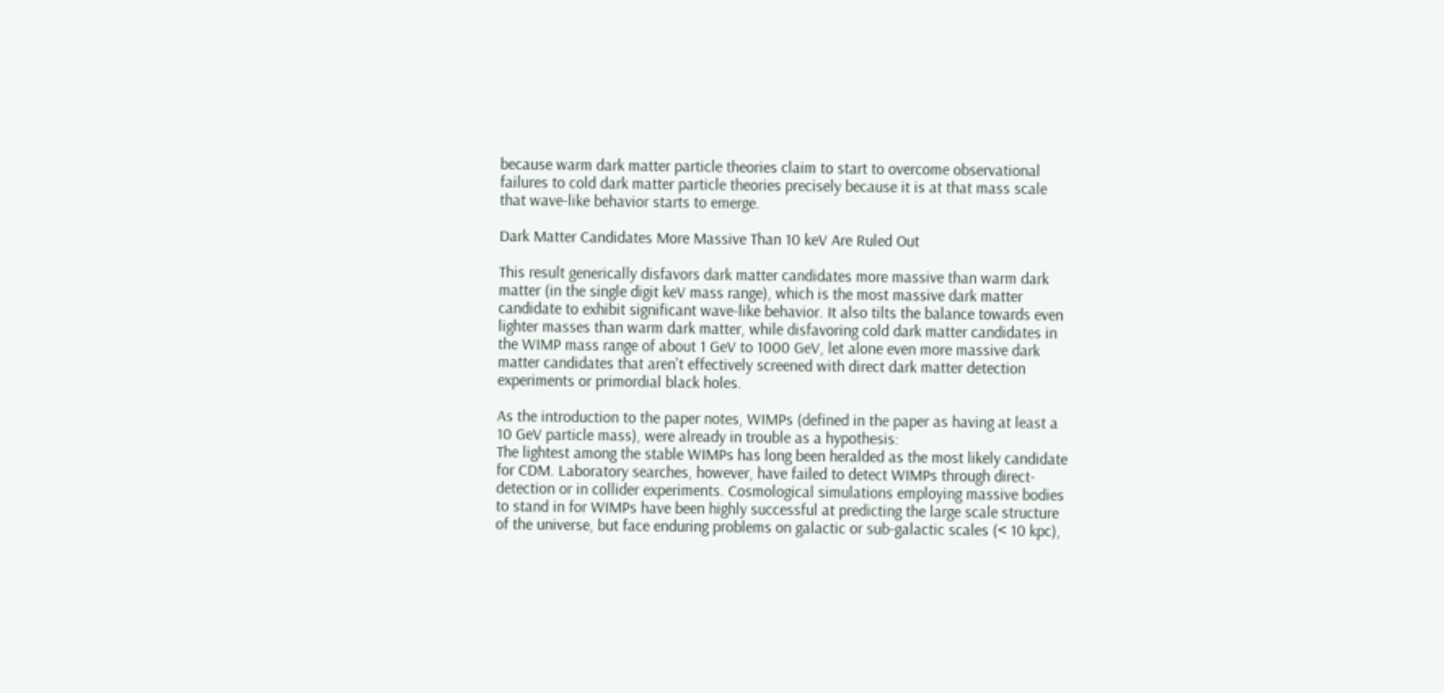because warm dark matter particle theories claim to start to overcome observational failures to cold dark matter particle theories precisely because it is at that mass scale that wave-like behavior starts to emerge.

Dark Matter Candidates More Massive Than 10 keV Are Ruled Out

This result generically disfavors dark matter candidates more massive than warm dark matter (in the single digit keV mass range), which is the most massive dark matter candidate to exhibit significant wave-like behavior. It also tilts the balance towards even lighter masses than warm dark matter, while disfavoring cold dark matter candidates in the WIMP mass range of about 1 GeV to 1000 GeV, let alone even more massive dark matter candidates that aren't effectively screened with direct dark matter detection experiments or primordial black holes.

As the introduction to the paper notes, WIMPs (defined in the paper as having at least a 10 GeV particle mass), were already in trouble as a hypothesis:
The lightest among the stable WIMPs has long been heralded as the most likely candidate for CDM. Laboratory searches, however, have failed to detect WIMPs through direct-detection or in collider experiments. Cosmological simulations employing massive bodies to stand in for WIMPs have been highly successful at predicting the large scale structure of the universe, but face enduring problems on galactic or sub-galactic scales (< 10 kpc),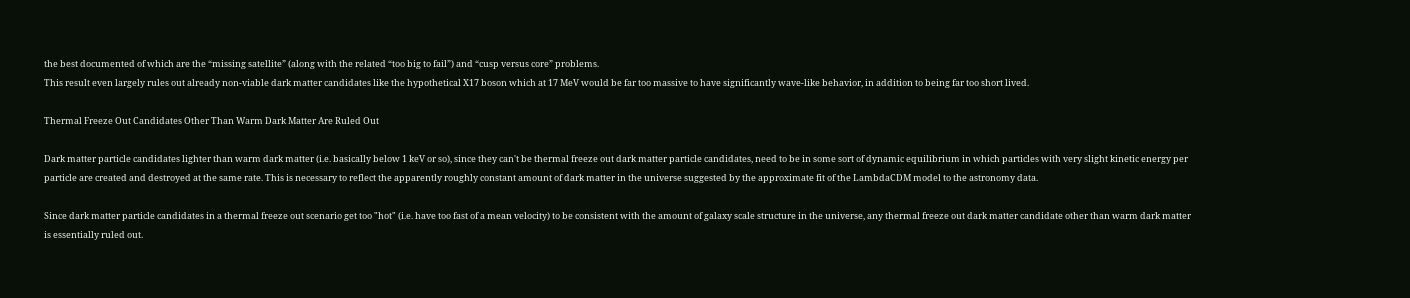the best documented of which are the “missing satellite” (along with the related “too big to fail”) and “cusp versus core” problems.
This result even largely rules out already non-viable dark matter candidates like the hypothetical X17 boson which at 17 MeV would be far too massive to have significantly wave-like behavior, in addition to being far too short lived.

Thermal Freeze Out Candidates Other Than Warm Dark Matter Are Ruled Out

Dark matter particle candidates lighter than warm dark matter (i.e. basically below 1 keV or so), since they can't be thermal freeze out dark matter particle candidates, need to be in some sort of dynamic equilibrium in which particles with very slight kinetic energy per particle are created and destroyed at the same rate. This is necessary to reflect the apparently roughly constant amount of dark matter in the universe suggested by the approximate fit of the LambdaCDM model to the astronomy data.

Since dark matter particle candidates in a thermal freeze out scenario get too "hot" (i.e. have too fast of a mean velocity) to be consistent with the amount of galaxy scale structure in the universe, any thermal freeze out dark matter candidate other than warm dark matter is essentially ruled out.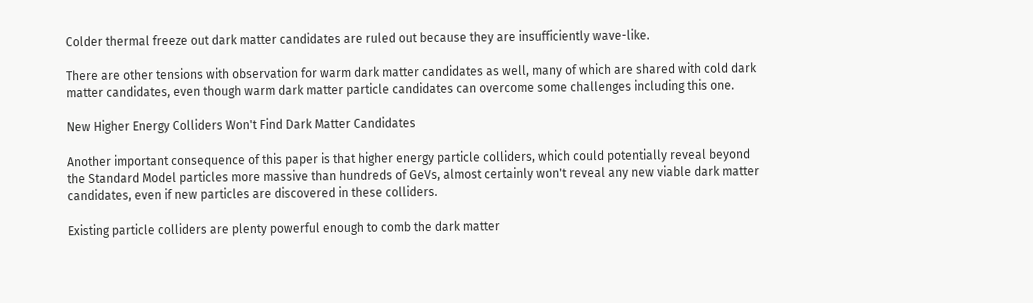Colder thermal freeze out dark matter candidates are ruled out because they are insufficiently wave-like.

There are other tensions with observation for warm dark matter candidates as well, many of which are shared with cold dark matter candidates, even though warm dark matter particle candidates can overcome some challenges including this one.

New Higher Energy Colliders Won't Find Dark Matter Candidates

Another important consequence of this paper is that higher energy particle colliders, which could potentially reveal beyond the Standard Model particles more massive than hundreds of GeVs, almost certainly won't reveal any new viable dark matter candidates, even if new particles are discovered in these colliders.

Existing particle colliders are plenty powerful enough to comb the dark matter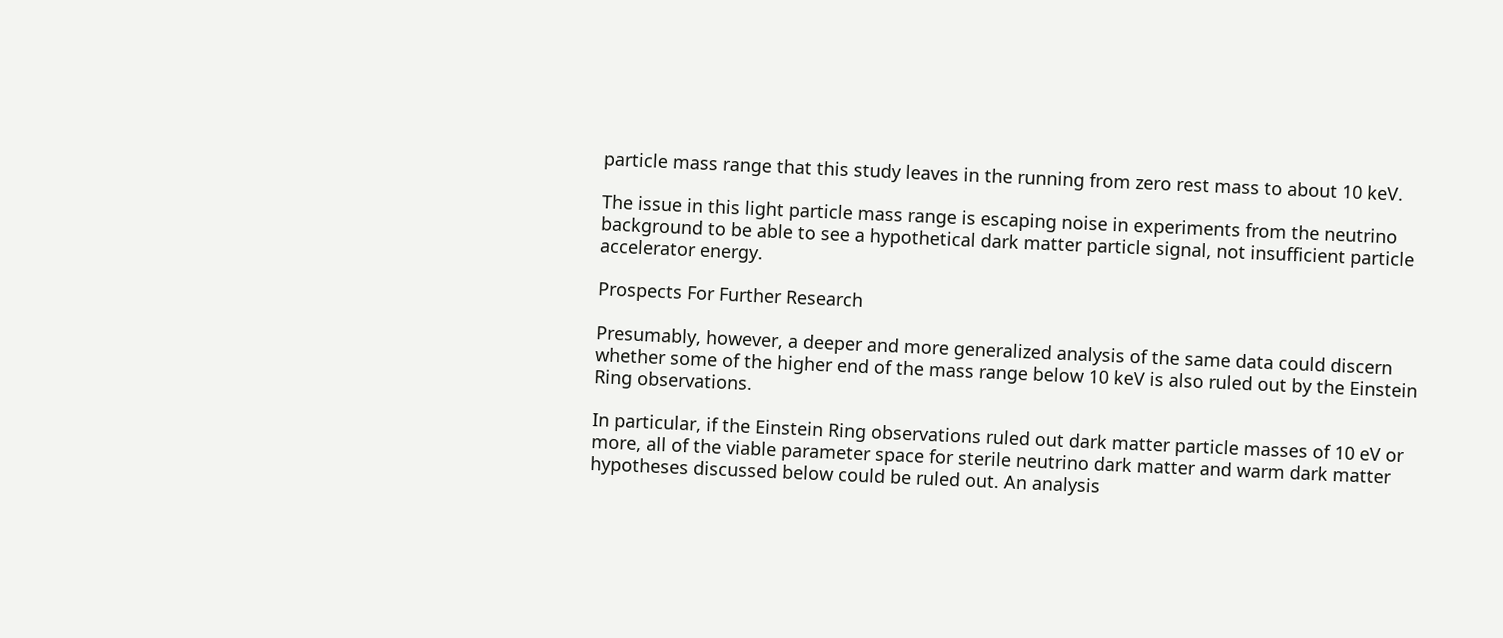particle mass range that this study leaves in the running from zero rest mass to about 10 keV.

The issue in this light particle mass range is escaping noise in experiments from the neutrino background to be able to see a hypothetical dark matter particle signal, not insufficient particle accelerator energy.

Prospects For Further Research

Presumably, however, a deeper and more generalized analysis of the same data could discern whether some of the higher end of the mass range below 10 keV is also ruled out by the Einstein Ring observations.

In particular, if the Einstein Ring observations ruled out dark matter particle masses of 10 eV or more, all of the viable parameter space for sterile neutrino dark matter and warm dark matter hypotheses discussed below could be ruled out. An analysis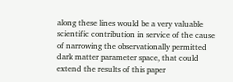along these lines would be a very valuable scientific contribution in service of the cause of narrowing the observationally permitted dark matter parameter space, that could extend the results of this paper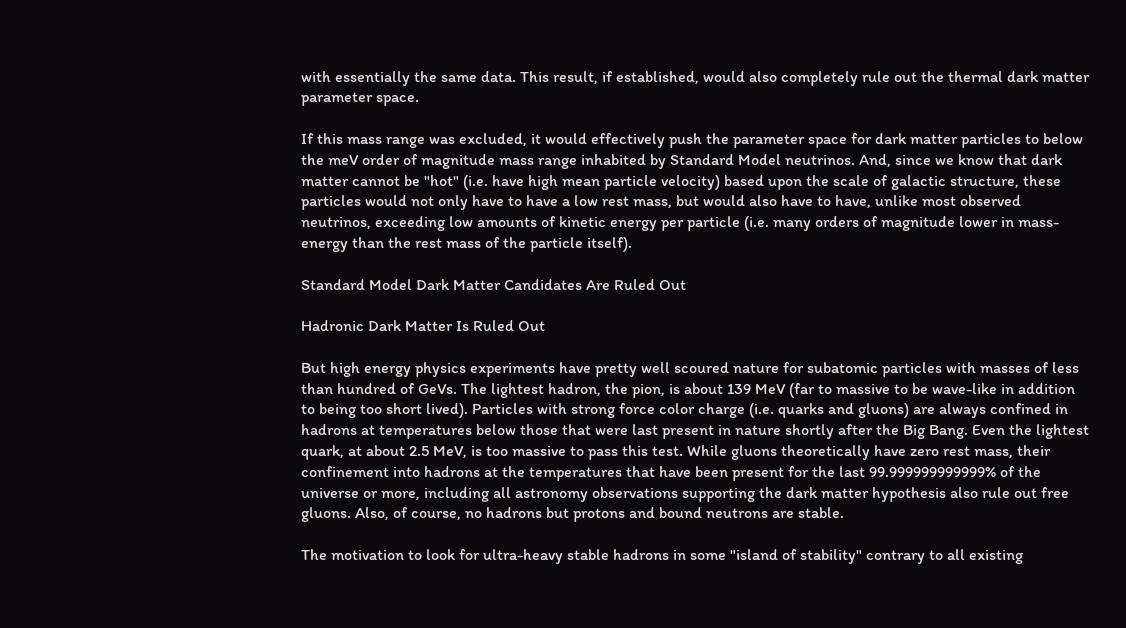with essentially the same data. This result, if established, would also completely rule out the thermal dark matter parameter space.

If this mass range was excluded, it would effectively push the parameter space for dark matter particles to below the meV order of magnitude mass range inhabited by Standard Model neutrinos. And, since we know that dark matter cannot be "hot" (i.e. have high mean particle velocity) based upon the scale of galactic structure, these particles would not only have to have a low rest mass, but would also have to have, unlike most observed neutrinos, exceeding low amounts of kinetic energy per particle (i.e. many orders of magnitude lower in mass-energy than the rest mass of the particle itself).

Standard Model Dark Matter Candidates Are Ruled Out

Hadronic Dark Matter Is Ruled Out

But high energy physics experiments have pretty well scoured nature for subatomic particles with masses of less than hundred of GeVs. The lightest hadron, the pion, is about 139 MeV (far to massive to be wave-like in addition to being too short lived). Particles with strong force color charge (i.e. quarks and gluons) are always confined in hadrons at temperatures below those that were last present in nature shortly after the Big Bang. Even the lightest quark, at about 2.5 MeV, is too massive to pass this test. While gluons theoretically have zero rest mass, their confinement into hadrons at the temperatures that have been present for the last 99.999999999999% of the universe or more, including all astronomy observations supporting the dark matter hypothesis also rule out free gluons. Also, of course, no hadrons but protons and bound neutrons are stable.

The motivation to look for ultra-heavy stable hadrons in some "island of stability" contrary to all existing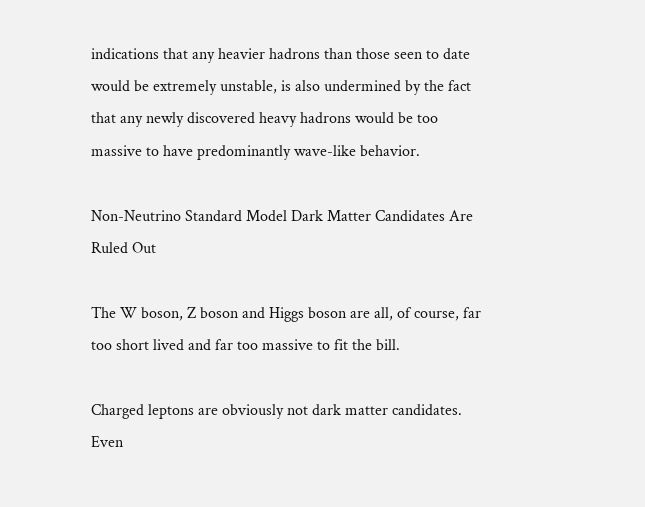indications that any heavier hadrons than those seen to date would be extremely unstable, is also undermined by the fact that any newly discovered heavy hadrons would be too massive to have predominantly wave-like behavior.

Non-Neutrino Standard Model Dark Matter Candidates Are Ruled Out

The W boson, Z boson and Higgs boson are all, of course, far too short lived and far too massive to fit the bill.

Charged leptons are obviously not dark matter candidates. Even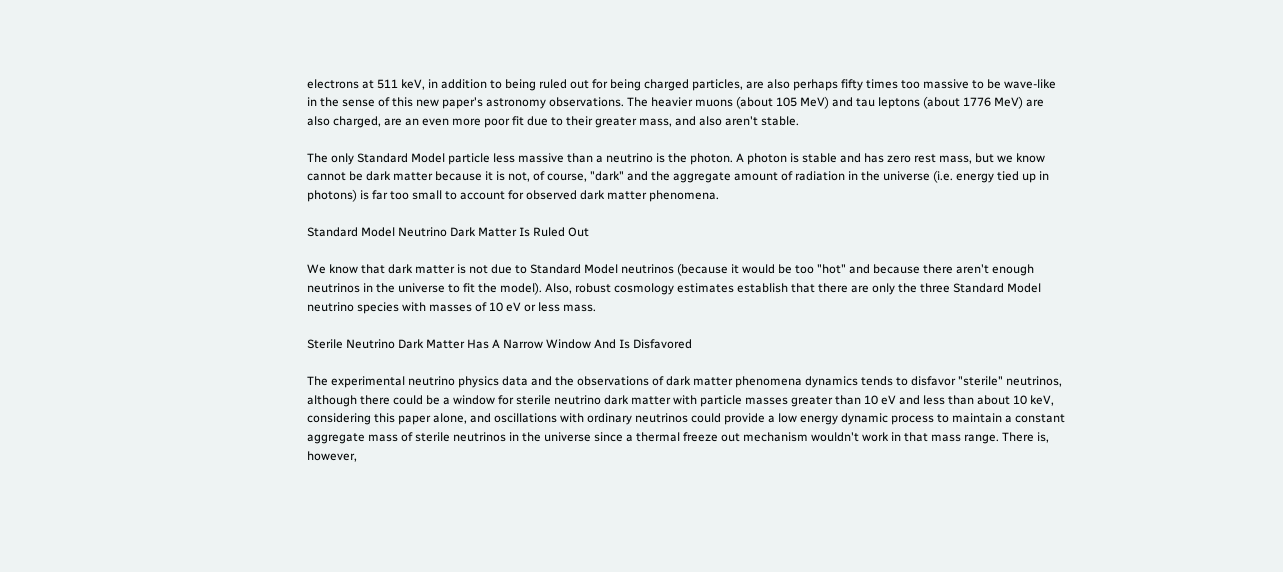electrons at 511 keV, in addition to being ruled out for being charged particles, are also perhaps fifty times too massive to be wave-like in the sense of this new paper's astronomy observations. The heavier muons (about 105 MeV) and tau leptons (about 1776 MeV) are also charged, are an even more poor fit due to their greater mass, and also aren't stable.

The only Standard Model particle less massive than a neutrino is the photon. A photon is stable and has zero rest mass, but we know cannot be dark matter because it is not, of course, "dark" and the aggregate amount of radiation in the universe (i.e. energy tied up in photons) is far too small to account for observed dark matter phenomena.

Standard Model Neutrino Dark Matter Is Ruled Out

We know that dark matter is not due to Standard Model neutrinos (because it would be too "hot" and because there aren't enough neutrinos in the universe to fit the model). Also, robust cosmology estimates establish that there are only the three Standard Model  neutrino species with masses of 10 eV or less mass.

Sterile Neutrino Dark Matter Has A Narrow Window And Is Disfavored

The experimental neutrino physics data and the observations of dark matter phenomena dynamics tends to disfavor "sterile" neutrinos, although there could be a window for sterile neutrino dark matter with particle masses greater than 10 eV and less than about 10 keV, considering this paper alone, and oscillations with ordinary neutrinos could provide a low energy dynamic process to maintain a constant aggregate mass of sterile neutrinos in the universe since a thermal freeze out mechanism wouldn't work in that mass range. There is, however,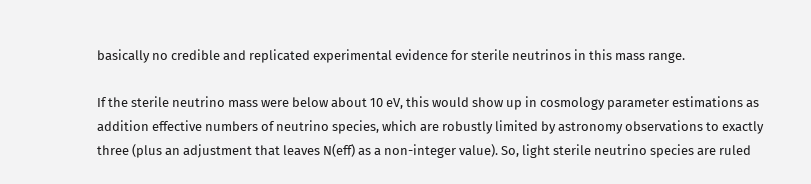basically no credible and replicated experimental evidence for sterile neutrinos in this mass range.

If the sterile neutrino mass were below about 10 eV, this would show up in cosmology parameter estimations as addition effective numbers of neutrino species, which are robustly limited by astronomy observations to exactly three (plus an adjustment that leaves N(eff) as a non-integer value). So, light sterile neutrino species are ruled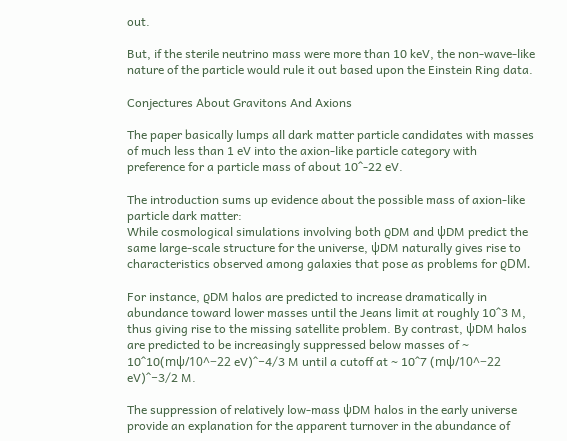out.

But, if the sterile neutrino mass were more than 10 keV, the non-wave-like nature of the particle would rule it out based upon the Einstein Ring data.

Conjectures About Gravitons And Axions

The paper basically lumps all dark matter particle candidates with masses of much less than 1 eV into the axion-like particle category with preference for a particle mass of about 10^-22 eV.

The introduction sums up evidence about the possible mass of axion-like particle dark matter:
While cosmological simulations involving both ϱDM and ψDM predict the same large-scale structure for the universe, ψDM naturally gives rise to characteristics observed among galaxies that pose as problems for ϱDM.

For instance, ϱDM halos are predicted to increase dramatically in abundance toward lower masses until the Jeans limit at roughly 10^3 M, thus giving rise to the missing satellite problem. By contrast, ψDM halos are predicted to be increasingly suppressed below masses of ∼ 10^10(mψ/10^−22 eV)^−4/3 M until a cutoff at ∼ 10^7 (mψ/10^−22 eV)^−3/2 M.

The suppression of relatively low-mass ψDM halos in the early universe provide an explanation for the apparent turnover in the abundance of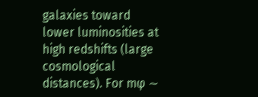galaxies toward lower luminosities at high redshifts (large cosmological distances). For mφ ∼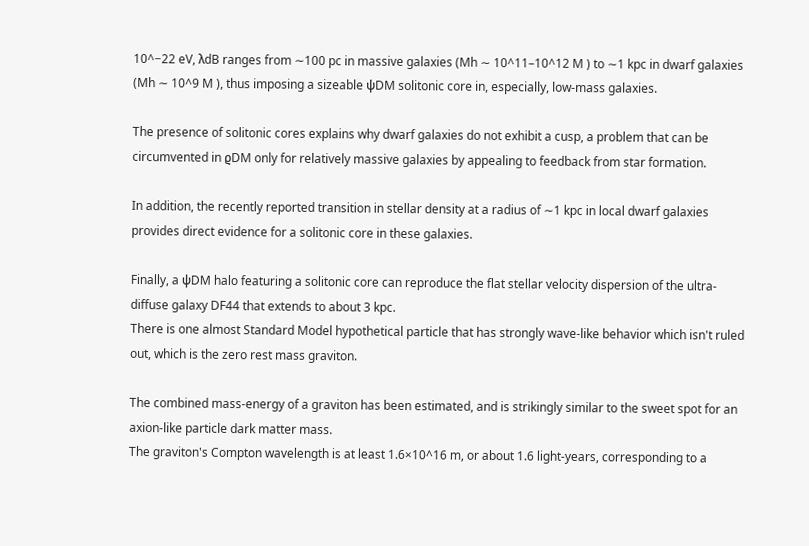10^−22 eV, λdB ranges from ∼100 pc in massive galaxies (Mh ∼ 10^11–10^12 M ) to ∼1 kpc in dwarf galaxies (Mh ∼ 10^9 M ), thus imposing a sizeable ψDM solitonic core in, especially, low-mass galaxies.

The presence of solitonic cores explains why dwarf galaxies do not exhibit a cusp, a problem that can be circumvented in ϱDM only for relatively massive galaxies by appealing to feedback from star formation.

In addition, the recently reported transition in stellar density at a radius of ∼1 kpc in local dwarf galaxies provides direct evidence for a solitonic core in these galaxies.

Finally, a ψDM halo featuring a solitonic core can reproduce the flat stellar velocity dispersion of the ultra-diffuse galaxy DF44 that extends to about 3 kpc.
There is one almost Standard Model hypothetical particle that has strongly wave-like behavior which isn't ruled out, which is the zero rest mass graviton.

The combined mass-energy of a graviton has been estimated, and is strikingly similar to the sweet spot for an axion-like particle dark matter mass.
The graviton's Compton wavelength is at least 1.6×10^16 m, or about 1.6 light-years, corresponding to a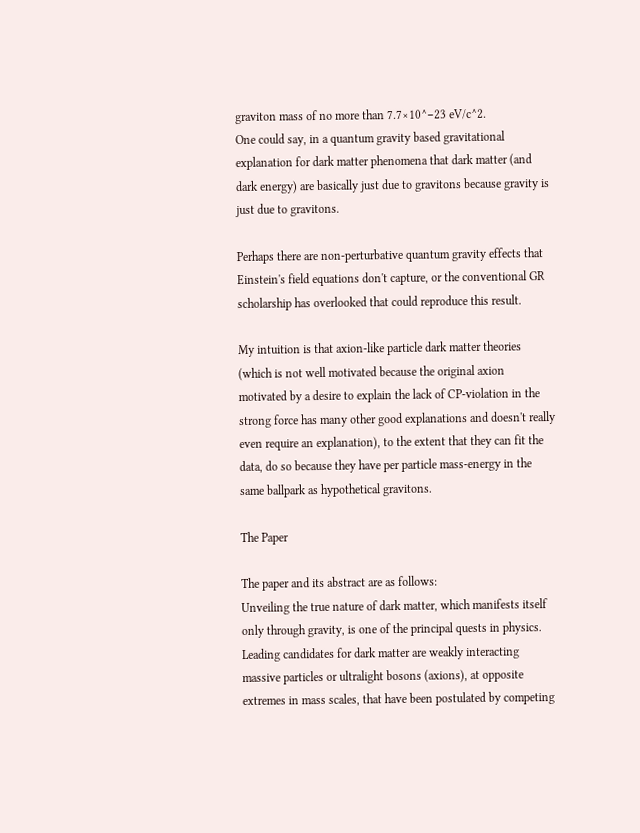graviton mass of no more than 7.7×10^−23 eV/c^2.
One could say, in a quantum gravity based gravitational explanation for dark matter phenomena that dark matter (and dark energy) are basically just due to gravitons because gravity is just due to gravitons.

Perhaps there are non-perturbative quantum gravity effects that Einstein's field equations don't capture, or the conventional GR scholarship has overlooked that could reproduce this result.

My intuition is that axion-like particle dark matter theories (which is not well motivated because the original axion motivated by a desire to explain the lack of CP-violation in the strong force has many other good explanations and doesn't really even require an explanation), to the extent that they can fit the data, do so because they have per particle mass-energy in the same ballpark as hypothetical gravitons.

The Paper

The paper and its abstract are as follows:
Unveiling the true nature of dark matter, which manifests itself only through gravity, is one of the principal quests in physics. Leading candidates for dark matter are weakly interacting massive particles or ultralight bosons (axions), at opposite extremes in mass scales, that have been postulated by competing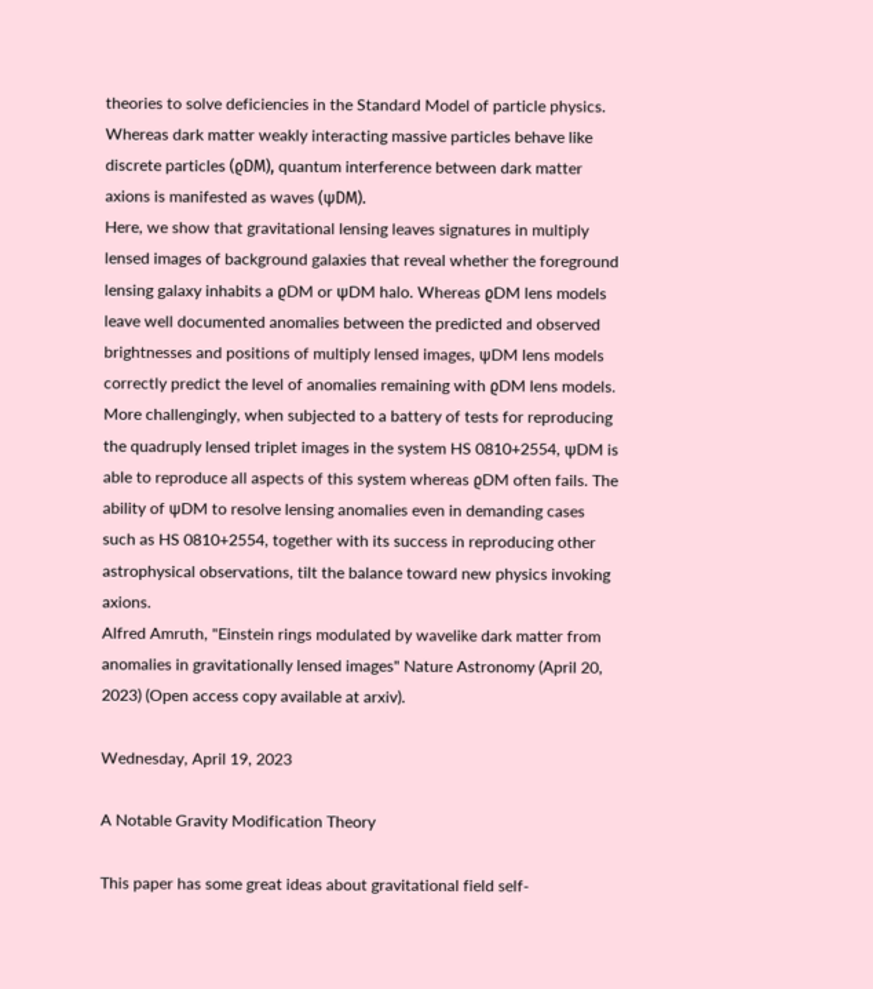theories to solve deficiencies in the Standard Model of particle physics. Whereas dark matter weakly interacting massive particles behave like discrete particles (ϱDM), quantum interference between dark matter axions is manifested as waves (ψDM).
Here, we show that gravitational lensing leaves signatures in multiply lensed images of background galaxies that reveal whether the foreground lensing galaxy inhabits a ϱDM or ψDM halo. Whereas ϱDM lens models leave well documented anomalies between the predicted and observed brightnesses and positions of multiply lensed images, ψDM lens models correctly predict the level of anomalies remaining with ϱDM lens models.
More challengingly, when subjected to a battery of tests for reproducing the quadruply lensed triplet images in the system HS 0810+2554, ψDM is able to reproduce all aspects of this system whereas ϱDM often fails. The ability of ψDM to resolve lensing anomalies even in demanding cases such as HS 0810+2554, together with its success in reproducing other astrophysical observations, tilt the balance toward new physics invoking axions.
Alfred Amruth, "Einstein rings modulated by wavelike dark matter from anomalies in gravitationally lensed images" Nature Astronomy (April 20, 2023) (Open access copy available at arxiv).

Wednesday, April 19, 2023

A Notable Gravity Modification Theory

This paper has some great ideas about gravitational field self-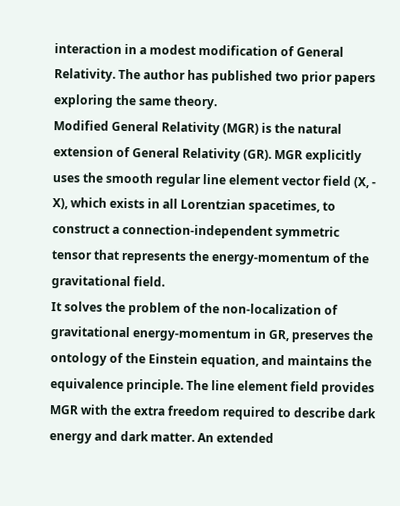interaction in a modest modification of General Relativity. The author has published two prior papers exploring the same theory.
Modified General Relativity (MGR) is the natural extension of General Relativity (GR). MGR explicitly uses the smooth regular line element vector field (X, - X), which exists in all Lorentzian spacetimes, to construct a connection-independent symmetric tensor that represents the energy-momentum of the gravitational field.
It solves the problem of the non-localization of gravitational energy-momentum in GR, preserves the ontology of the Einstein equation, and maintains the equivalence principle. The line element field provides MGR with the extra freedom required to describe dark energy and dark matter. An extended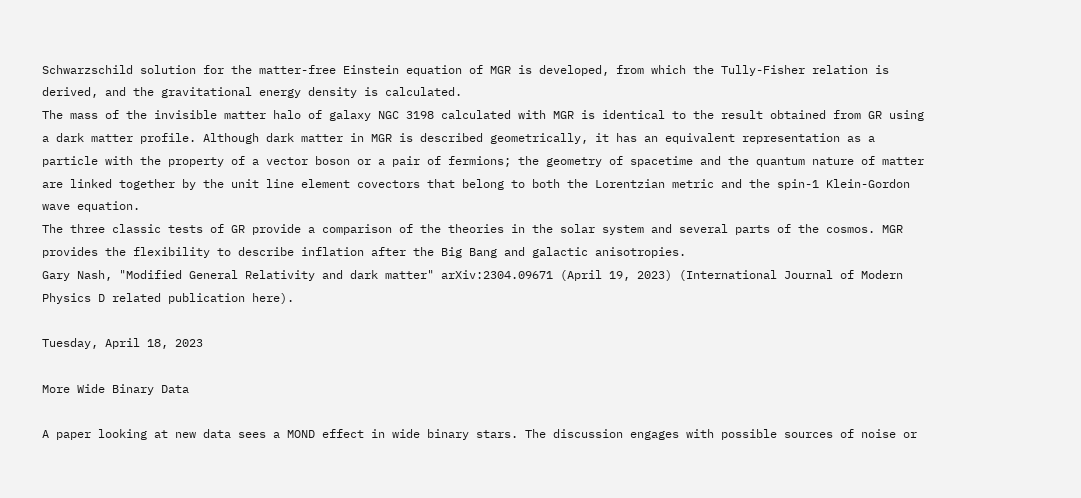Schwarzschild solution for the matter-free Einstein equation of MGR is developed, from which the Tully-Fisher relation is derived, and the gravitational energy density is calculated.
The mass of the invisible matter halo of galaxy NGC 3198 calculated with MGR is identical to the result obtained from GR using a dark matter profile. Although dark matter in MGR is described geometrically, it has an equivalent representation as a particle with the property of a vector boson or a pair of fermions; the geometry of spacetime and the quantum nature of matter are linked together by the unit line element covectors that belong to both the Lorentzian metric and the spin-1 Klein-Gordon wave equation.
The three classic tests of GR provide a comparison of the theories in the solar system and several parts of the cosmos. MGR provides the flexibility to describe inflation after the Big Bang and galactic anisotropies.
Gary Nash, "Modified General Relativity and dark matter" arXiv:2304.09671 (April 19, 2023) (International Journal of Modern Physics D related publication here).

Tuesday, April 18, 2023

More Wide Binary Data

A paper looking at new data sees a MOND effect in wide binary stars. The discussion engages with possible sources of noise or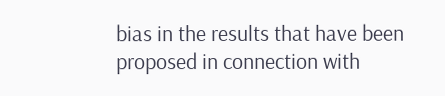bias in the results that have been proposed in connection with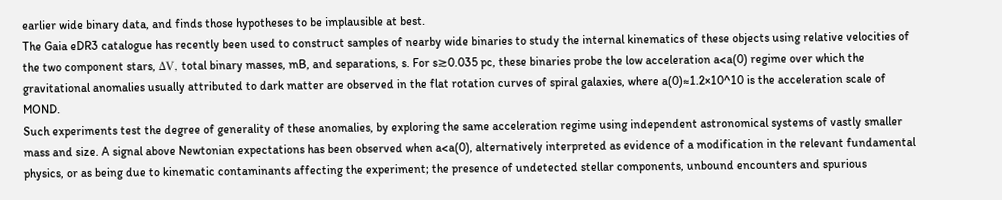earlier wide binary data, and finds those hypotheses to be implausible at best.
The Gaia eDR3 catalogue has recently been used to construct samples of nearby wide binaries to study the internal kinematics of these objects using relative velocities of the two component stars, ΔV, total binary masses, mB, and separations, s. For s≳0.035 pc, these binaries probe the low acceleration a<a(0) regime over which the gravitational anomalies usually attributed to dark matter are observed in the flat rotation curves of spiral galaxies, where a(0)≈1.2×10^10 is the acceleration scale of MOND.
Such experiments test the degree of generality of these anomalies, by exploring the same acceleration regime using independent astronomical systems of vastly smaller mass and size. A signal above Newtonian expectations has been observed when a<a(0), alternatively interpreted as evidence of a modification in the relevant fundamental physics, or as being due to kinematic contaminants affecting the experiment; the presence of undetected stellar components, unbound encounters and spurious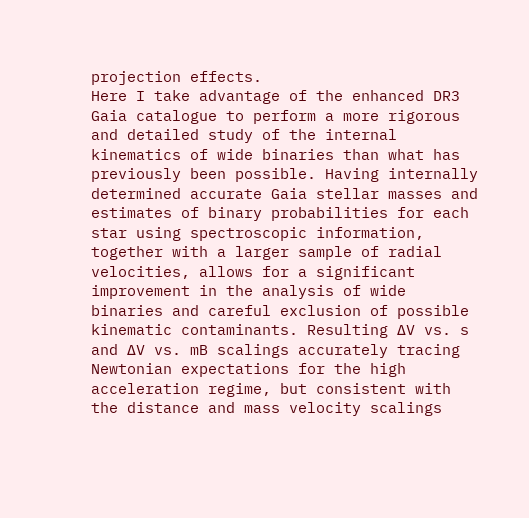projection effects.
Here I take advantage of the enhanced DR3 Gaia catalogue to perform a more rigorous and detailed study of the internal kinematics of wide binaries than what has previously been possible. Having internally determined accurate Gaia stellar masses and estimates of binary probabilities for each star using spectroscopic information, together with a larger sample of radial velocities, allows for a significant improvement in the analysis of wide binaries and careful exclusion of possible kinematic contaminants. Resulting ΔV vs. s and ΔV vs. mB scalings accurately tracing Newtonian expectations for the high acceleration regime, but consistent with the distance and mass velocity scalings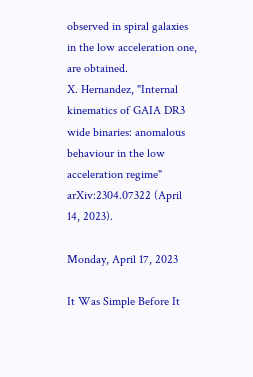observed in spiral galaxies in the low acceleration one, are obtained.
X. Hernandez, "Internal kinematics of GAIA DR3 wide binaries: anomalous behaviour in the low acceleration regime" arXiv:2304.07322 (April 14, 2023).

Monday, April 17, 2023

It Was Simple Before It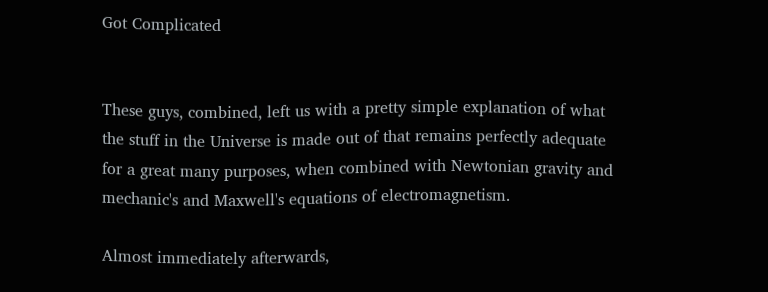Got Complicated


These guys, combined, left us with a pretty simple explanation of what the stuff in the Universe is made out of that remains perfectly adequate for a great many purposes, when combined with Newtonian gravity and mechanic's and Maxwell's equations of electromagnetism.

Almost immediately afterwards,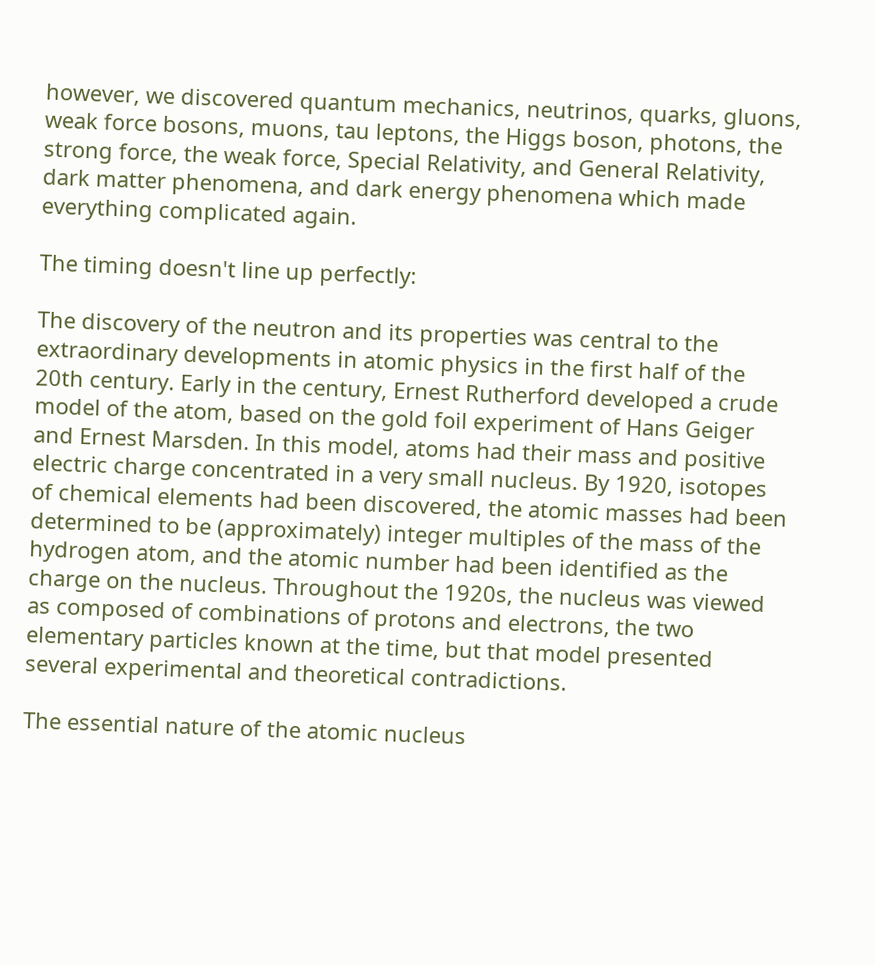however, we discovered quantum mechanics, neutrinos, quarks, gluons, weak force bosons, muons, tau leptons, the Higgs boson, photons, the strong force, the weak force, Special Relativity, and General Relativity, dark matter phenomena, and dark energy phenomena which made everything complicated again.

The timing doesn't line up perfectly:

The discovery of the neutron and its properties was central to the extraordinary developments in atomic physics in the first half of the 20th century. Early in the century, Ernest Rutherford developed a crude model of the atom, based on the gold foil experiment of Hans Geiger and Ernest Marsden. In this model, atoms had their mass and positive electric charge concentrated in a very small nucleus. By 1920, isotopes of chemical elements had been discovered, the atomic masses had been determined to be (approximately) integer multiples of the mass of the hydrogen atom, and the atomic number had been identified as the charge on the nucleus. Throughout the 1920s, the nucleus was viewed as composed of combinations of protons and electrons, the two elementary particles known at the time, but that model presented several experimental and theoretical contradictions.

The essential nature of the atomic nucleus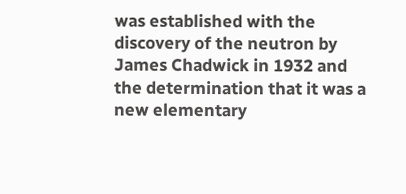was established with the discovery of the neutron by James Chadwick in 1932 and the determination that it was a new elementary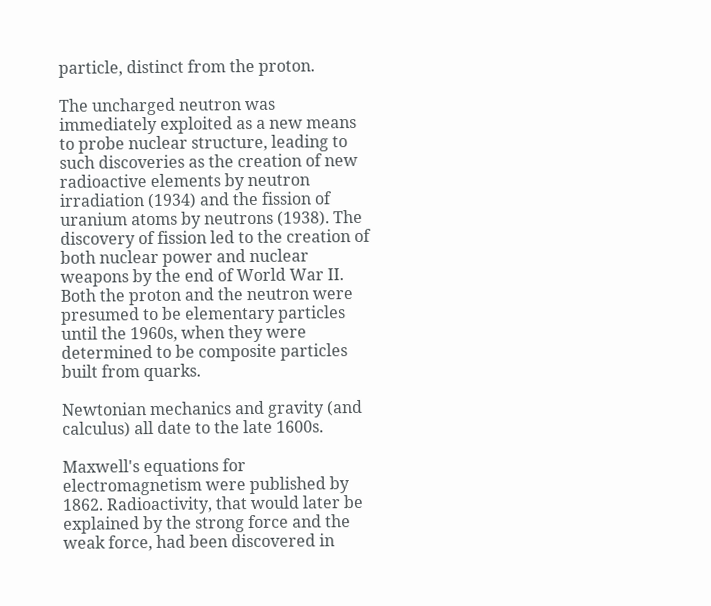particle, distinct from the proton.

The uncharged neutron was immediately exploited as a new means to probe nuclear structure, leading to such discoveries as the creation of new radioactive elements by neutron irradiation (1934) and the fission of uranium atoms by neutrons (1938). The discovery of fission led to the creation of both nuclear power and nuclear weapons by the end of World War II. Both the proton and the neutron were presumed to be elementary particles until the 1960s, when they were determined to be composite particles built from quarks.

Newtonian mechanics and gravity (and calculus) all date to the late 1600s.

Maxwell's equations for electromagnetism were published by 1862. Radioactivity, that would later be explained by the strong force and the weak force, had been discovered in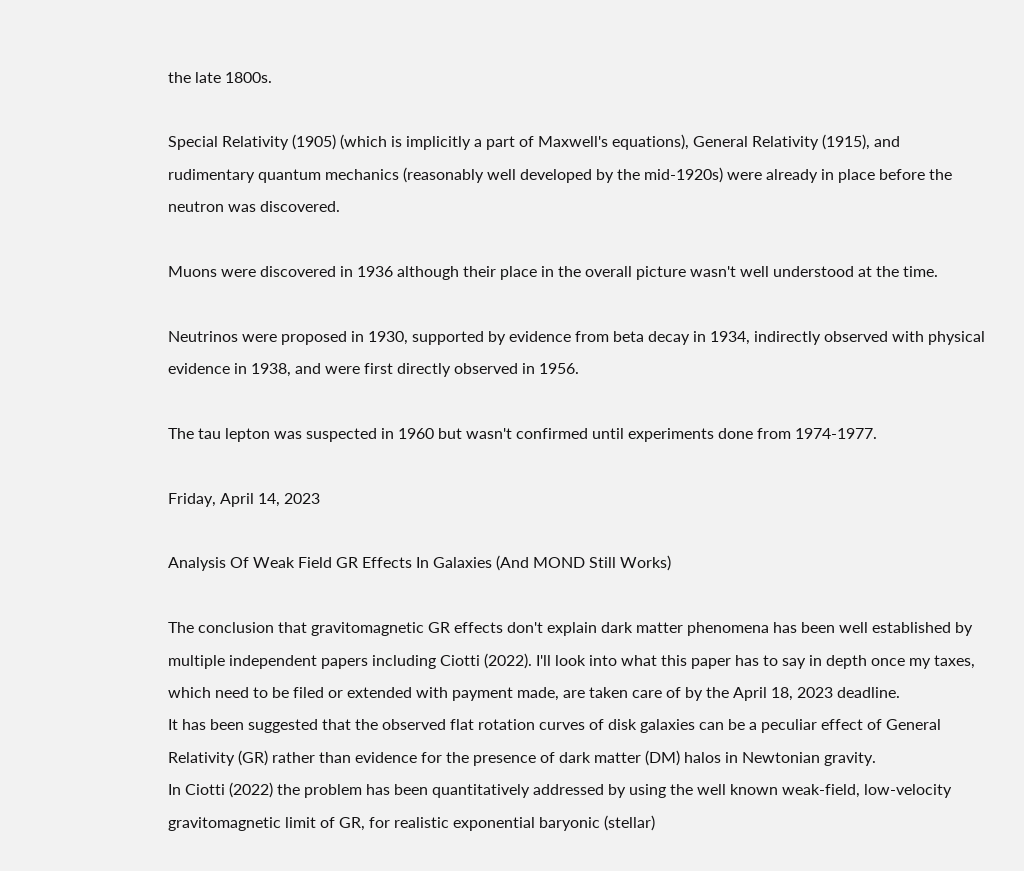the late 1800s.

Special Relativity (1905) (which is implicitly a part of Maxwell's equations), General Relativity (1915), and rudimentary quantum mechanics (reasonably well developed by the mid-1920s) were already in place before the neutron was discovered.

Muons were discovered in 1936 although their place in the overall picture wasn't well understood at the time.

Neutrinos were proposed in 1930, supported by evidence from beta decay in 1934, indirectly observed with physical evidence in 1938, and were first directly observed in 1956.

The tau lepton was suspected in 1960 but wasn't confirmed until experiments done from 1974-1977.

Friday, April 14, 2023

Analysis Of Weak Field GR Effects In Galaxies (And MOND Still Works)

The conclusion that gravitomagnetic GR effects don't explain dark matter phenomena has been well established by multiple independent papers including Ciotti (2022). I'll look into what this paper has to say in depth once my taxes, which need to be filed or extended with payment made, are taken care of by the April 18, 2023 deadline.
It has been suggested that the observed flat rotation curves of disk galaxies can be a peculiar effect of General Relativity (GR) rather than evidence for the presence of dark matter (DM) halos in Newtonian gravity.
In Ciotti (2022) the problem has been quantitatively addressed by using the well known weak-field, low-velocity gravitomagnetic limit of GR, for realistic exponential baryonic (stellar)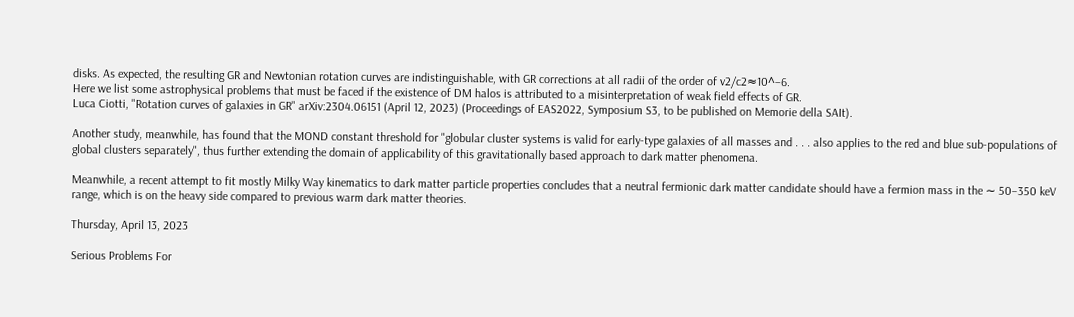disks. As expected, the resulting GR and Newtonian rotation curves are indistinguishable, with GR corrections at all radii of the order of v2/c2≈10^−6.
Here we list some astrophysical problems that must be faced if the existence of DM halos is attributed to a misinterpretation of weak field effects of GR.
Luca Ciotti, "Rotation curves of galaxies in GR" arXiv:2304.06151 (April 12, 2023) (Proceedings of EAS2022, Symposium S3, to be published on Memorie della SAIt).

Another study, meanwhile, has found that the MOND constant threshold for "globular cluster systems is valid for early-type galaxies of all masses and . . . also applies to the red and blue sub-populations of global clusters separately", thus further extending the domain of applicability of this gravitationally based approach to dark matter phenomena.

Meanwhile, a recent attempt to fit mostly Milky Way kinematics to dark matter particle properties concludes that a neutral fermionic dark matter candidate should have a fermion mass in the ∼ 50–350 keV range, which is on the heavy side compared to previous warm dark matter theories.

Thursday, April 13, 2023

Serious Problems For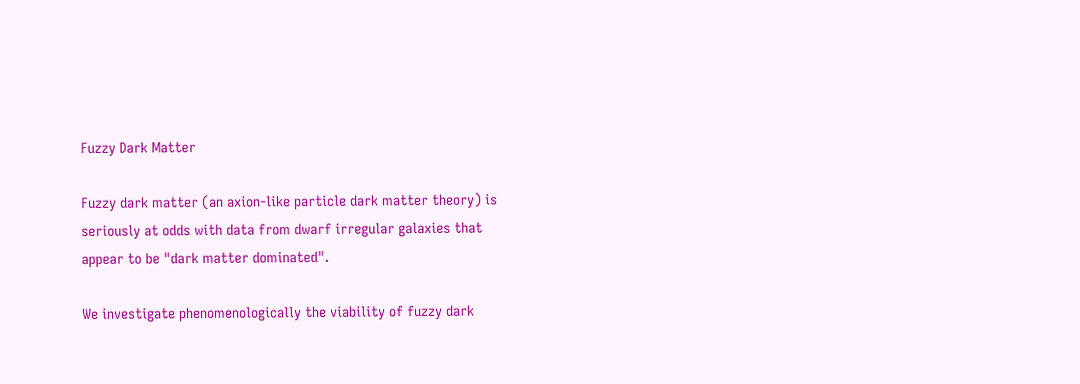Fuzzy Dark Matter

Fuzzy dark matter (an axion-like particle dark matter theory) is seriously at odds with data from dwarf irregular galaxies that appear to be "dark matter dominated".

We investigate phenomenologically the viability of fuzzy dark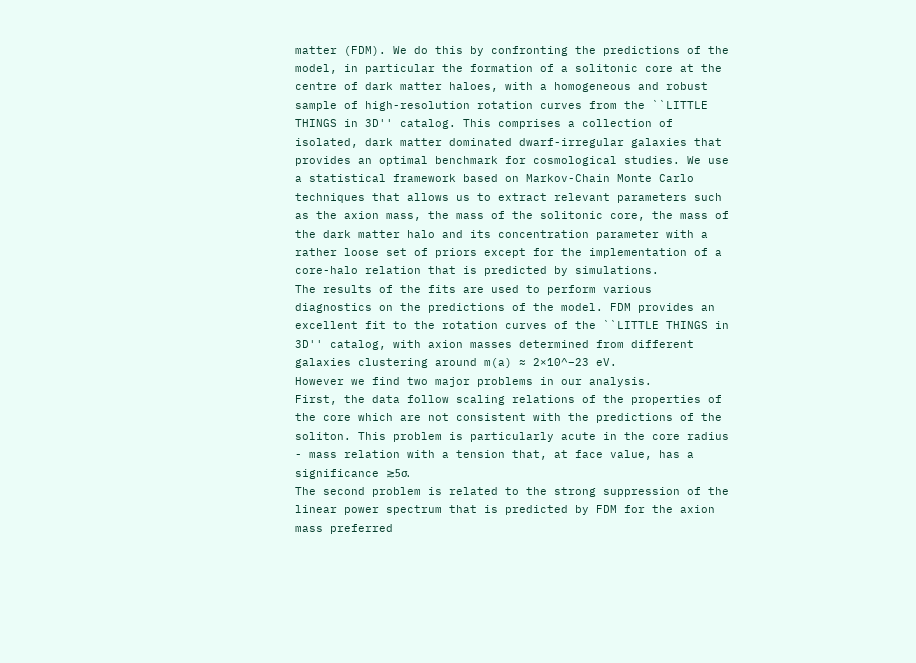matter (FDM). We do this by confronting the predictions of the model, in particular the formation of a solitonic core at the centre of dark matter haloes, with a homogeneous and robust sample of high-resolution rotation curves from the ``LITTLE THINGS in 3D'' catalog. This comprises a collection of isolated, dark matter dominated dwarf-irregular galaxies that provides an optimal benchmark for cosmological studies. We use a statistical framework based on Markov-Chain Monte Carlo techniques that allows us to extract relevant parameters such as the axion mass, the mass of the solitonic core, the mass of the dark matter halo and its concentration parameter with a rather loose set of priors except for the implementation of a core-halo relation that is predicted by simulations.
The results of the fits are used to perform various diagnostics on the predictions of the model. FDM provides an excellent fit to the rotation curves of the ``LITTLE THINGS in 3D'' catalog, with axion masses determined from different galaxies clustering around m(a) ≈ 2×10^−23 eV.
However we find two major problems in our analysis.
First, the data follow scaling relations of the properties of the core which are not consistent with the predictions of the soliton. This problem is particularly acute in the core radius - mass relation with a tension that, at face value, has a significance ≳5σ.
The second problem is related to the strong suppression of the linear power spectrum that is predicted by FDM for the axion mass preferred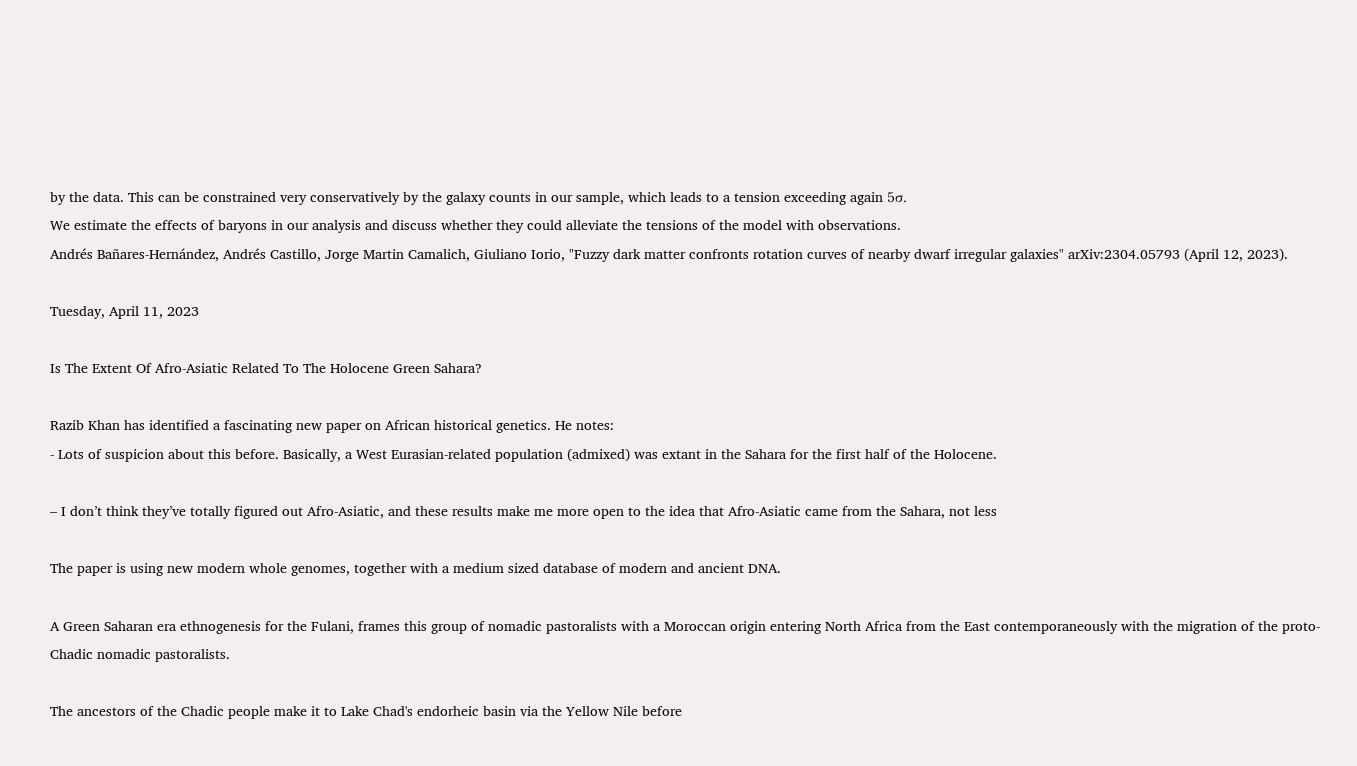by the data. This can be constrained very conservatively by the galaxy counts in our sample, which leads to a tension exceeding again 5σ.
We estimate the effects of baryons in our analysis and discuss whether they could alleviate the tensions of the model with observations.
Andrés Bañares-Hernández, Andrés Castillo, Jorge Martin Camalich, Giuliano Iorio, "Fuzzy dark matter confronts rotation curves of nearby dwarf irregular galaxies" arXiv:2304.05793 (April 12, 2023).

Tuesday, April 11, 2023

Is The Extent Of Afro-Asiatic Related To The Holocene Green Sahara?

Razib Khan has identified a fascinating new paper on African historical genetics. He notes:
- Lots of suspicion about this before. Basically, a West Eurasian-related population (admixed) was extant in the Sahara for the first half of the Holocene.

– I don’t think they’ve totally figured out Afro-Asiatic, and these results make me more open to the idea that Afro-Asiatic came from the Sahara, not less

The paper is using new modern whole genomes, together with a medium sized database of modern and ancient DNA.

A Green Saharan era ethnogenesis for the Fulani, frames this group of nomadic pastoralists with a Moroccan origin entering North Africa from the East contemporaneously with the migration of the proto-Chadic nomadic pastoralists.

The ancestors of the Chadic people make it to Lake Chad's endorheic basin via the Yellow Nile before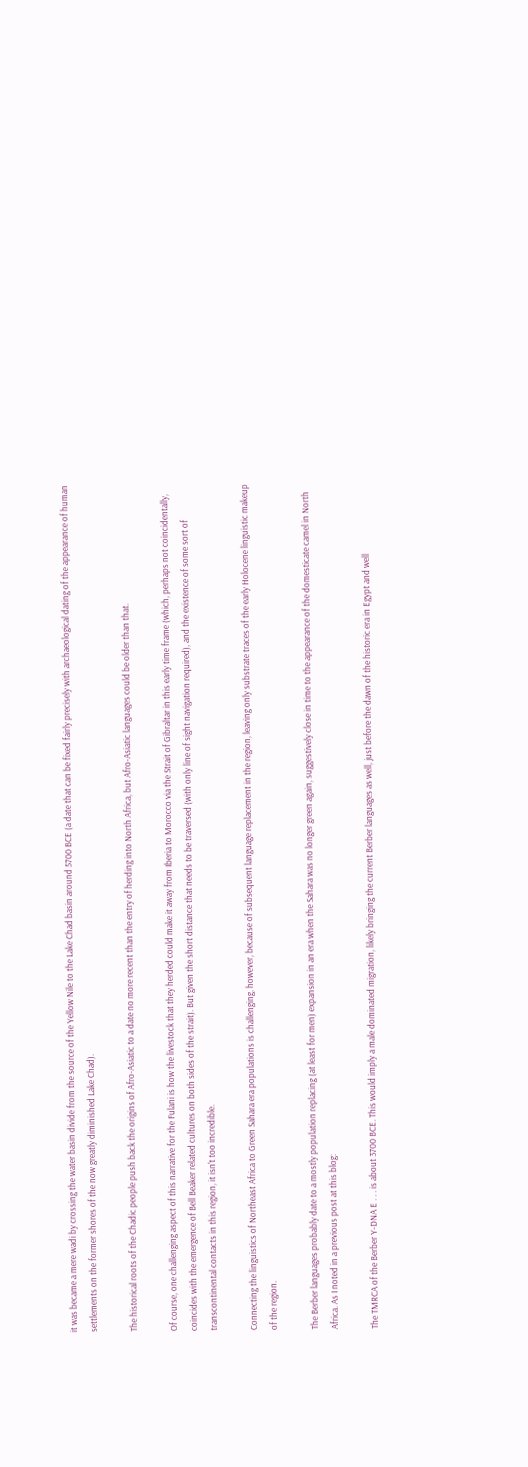it was became a mere wadi by crossing the water basin divide from the source of the Yellow Nile to the Lake Chad basin around 5700 BCE (a date that can be fixed fairly precisely with archaeological dating of the appearance of human settlements on the former shores of the now greatly diminished Lake Chad).

The historical roots of the Chadic people push back the origins of Afro-Asiatic to a date no more recent than the entry of herding into North Africa, but Afro-Asiatic languages could be older than that.

Of course, one challenging aspect of this narrative for the Fulani is how the livestock that they herded could make it away from Iberia to Morocco via the Strait of Gibraltar in this early time frame (which, perhaps not coincidentally, coincides with the emergence of Bell Beaker related cultures on both sides of the strait). But given the short distance that needs to be traversed (with only line of sight navigation required), and the existence of some sort of transcontinental contacts in this region, it isn't too incredible.

Connecting the linguistics of Northeast Africa to Green Sahara era populations is challenging, however, because of subsequent language replacement in the region, leaving only substrate traces of the early Holocene linguistic makeup of the region.

The Berber languages probably date to a mostly population replacing (at least for men) expansion in an era when the Sahara was no longer green again, suggestively close in time to the appearance of the domesticate camel in North Africa. As I noted in a previous post at this blog:

The TMRCA of the Berber Y-DNA E . . . is about 3700 BCE. This would imply a male dominated migration, likely bringing the current Berber languages as well, just before the dawn of the historic era in Egypt and well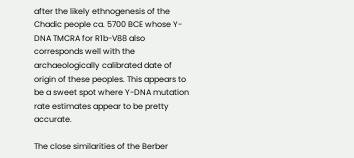after the likely ethnogenesis of the Chadic people ca. 5700 BCE whose Y-DNA TMCRA for R1b-V88 also corresponds well with the archaeologically calibrated date of origin of these peoples. This appears to be a sweet spot where Y-DNA mutation rate estimates appear to be pretty accurate.

The close similarities of the Berber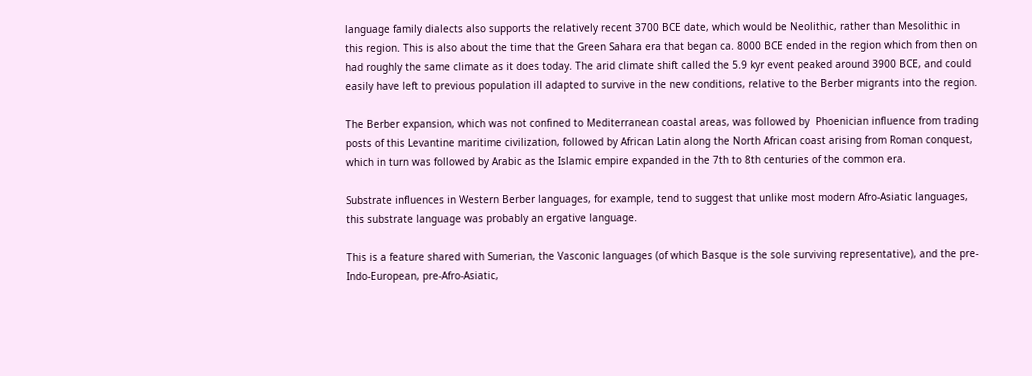language family dialects also supports the relatively recent 3700 BCE date, which would be Neolithic, rather than Mesolithic in this region. This is also about the time that the Green Sahara era that began ca. 8000 BCE ended in the region which from then on had roughly the same climate as it does today. The arid climate shift called the 5.9 kyr event peaked around 3900 BCE, and could easily have left to previous population ill adapted to survive in the new conditions, relative to the Berber migrants into the region.

The Berber expansion, which was not confined to Mediterranean coastal areas, was followed by  Phoenician influence from trading posts of this Levantine maritime civilization, followed by African Latin along the North African coast arising from Roman conquest, which in turn was followed by Arabic as the Islamic empire expanded in the 7th to 8th centuries of the common era.

Substrate influences in Western Berber languages, for example, tend to suggest that unlike most modern Afro-Asiatic languages, this substrate language was probably an ergative language.

This is a feature shared with Sumerian, the Vasconic languages (of which Basque is the sole surviving representative), and the pre-Indo-European, pre-Afro-Asiatic,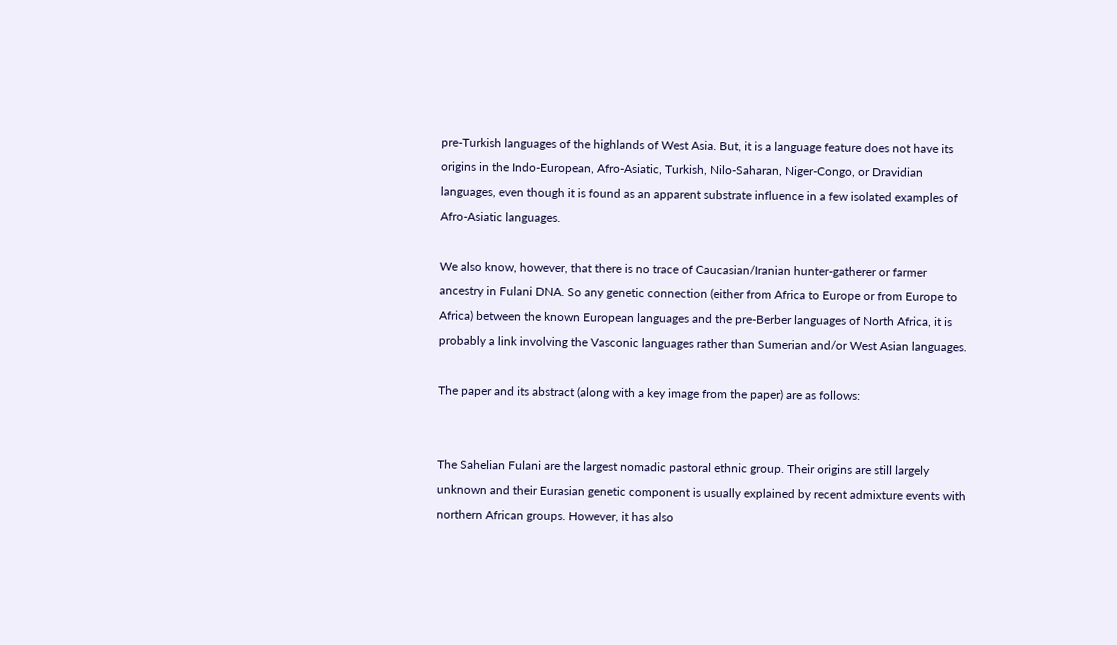pre-Turkish languages of the highlands of West Asia. But, it is a language feature does not have its origins in the Indo-European, Afro-Asiatic, Turkish, Nilo-Saharan, Niger-Congo, or Dravidian languages, even though it is found as an apparent substrate influence in a few isolated examples of Afro-Asiatic languages.

We also know, however, that there is no trace of Caucasian/Iranian hunter-gatherer or farmer ancestry in Fulani DNA. So any genetic connection (either from Africa to Europe or from Europe to Africa) between the known European languages and the pre-Berber languages of North Africa, it is probably a link involving the Vasconic languages rather than Sumerian and/or West Asian languages.

The paper and its abstract (along with a key image from the paper) are as follows:


The Sahelian Fulani are the largest nomadic pastoral ethnic group. Their origins are still largely unknown and their Eurasian genetic component is usually explained by recent admixture events with northern African groups. However, it has also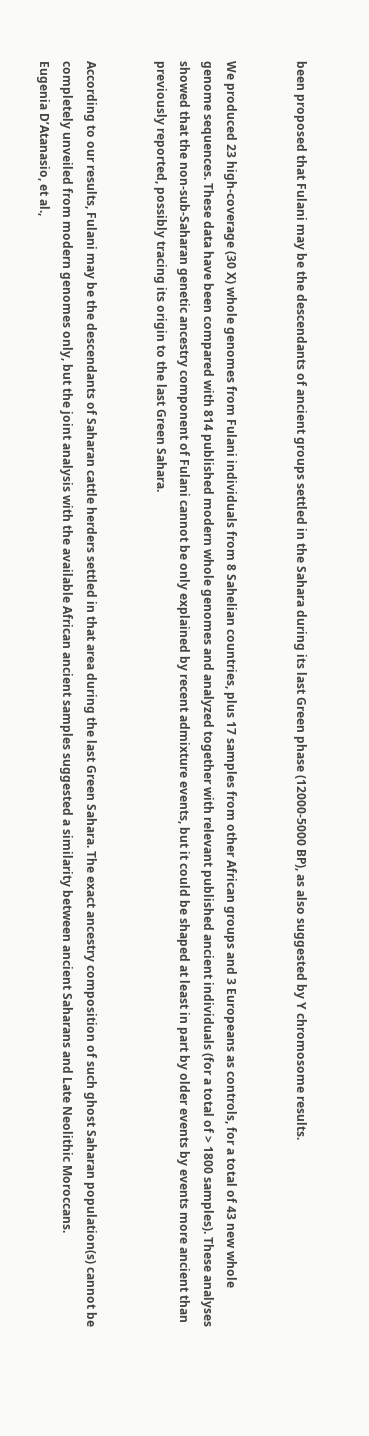been proposed that Fulani may be the descendants of ancient groups settled in the Sahara during its last Green phase (12000-5000 BP), as also suggested by Y chromosome results.


We produced 23 high-coverage (30 X) whole genomes from Fulani individuals from 8 Sahelian countries, plus 17 samples from other African groups and 3 Europeans as controls, for a total of 43 new whole genome sequences. These data have been compared with 814 published modern whole genomes and analyzed together with relevant published ancient individuals (for a total of > 1800 samples). These analyses showed that the non-sub-Saharan genetic ancestry component of Fulani cannot be only explained by recent admixture events, but it could be shaped at least in part by older events by events more ancient than previously reported, possibly tracing its origin to the last Green Sahara.


According to our results, Fulani may be the descendants of Saharan cattle herders settled in that area during the last Green Sahara. The exact ancestry composition of such ghost Saharan population(s) cannot be completely unveiled from modern genomes only, but the joint analysis with the available African ancient samples suggested a similarity between ancient Saharans and Late Neolithic Moroccans.
Eugenia D’Atanasio, et al.,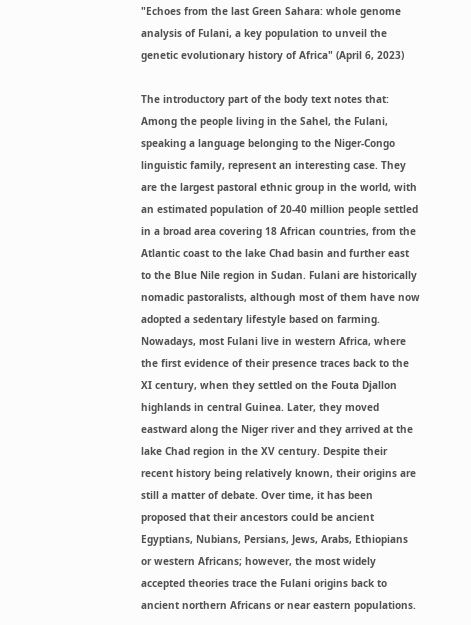"Echoes from the last Green Sahara: whole genome analysis of Fulani, a key population to unveil the genetic evolutionary history of Africa" (April 6, 2023)

The introductory part of the body text notes that:
Among the people living in the Sahel, the Fulani, speaking a language belonging to the Niger-Congo linguistic family, represent an interesting case. They are the largest pastoral ethnic group in the world, with an estimated population of 20-40 million people settled in a broad area covering 18 African countries, from the Atlantic coast to the lake Chad basin and further east to the Blue Nile region in Sudan. Fulani are historically nomadic pastoralists, although most of them have now adopted a sedentary lifestyle based on farming. Nowadays, most Fulani live in western Africa, where the first evidence of their presence traces back to the XI century, when they settled on the Fouta Djallon highlands in central Guinea. Later, they moved eastward along the Niger river and they arrived at the lake Chad region in the XV century. Despite their recent history being relatively known, their origins are still a matter of debate. Over time, it has been proposed that their ancestors could be ancient Egyptians, Nubians, Persians, Jews, Arabs, Ethiopians or western Africans; however, the most widely accepted theories trace the Fulani origins back to ancient northern Africans or near eastern populations.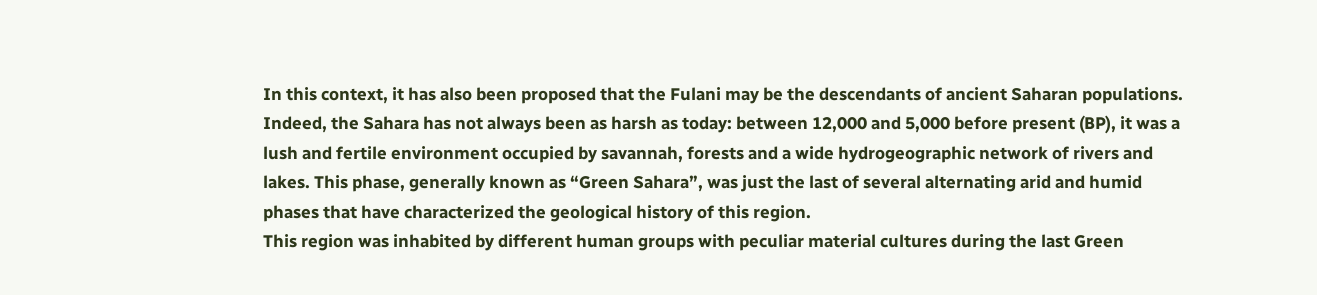In this context, it has also been proposed that the Fulani may be the descendants of ancient Saharan populations. Indeed, the Sahara has not always been as harsh as today: between 12,000 and 5,000 before present (BP), it was a lush and fertile environment occupied by savannah, forests and a wide hydrogeographic network of rivers and lakes. This phase, generally known as “Green Sahara”, was just the last of several alternating arid and humid phases that have characterized the geological history of this region.
This region was inhabited by different human groups with peculiar material cultures during the last Green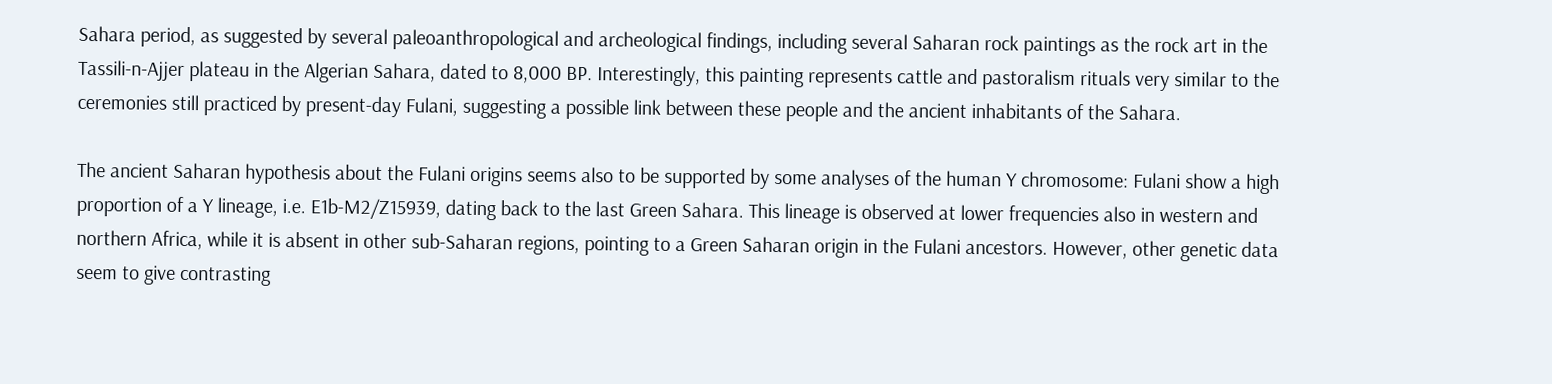Sahara period, as suggested by several paleoanthropological and archeological findings, including several Saharan rock paintings as the rock art in the Tassili-n-Ajjer plateau in the Algerian Sahara, dated to 8,000 BP. Interestingly, this painting represents cattle and pastoralism rituals very similar to the ceremonies still practiced by present-day Fulani, suggesting a possible link between these people and the ancient inhabitants of the Sahara.

The ancient Saharan hypothesis about the Fulani origins seems also to be supported by some analyses of the human Y chromosome: Fulani show a high proportion of a Y lineage, i.e. E1b-M2/Z15939, dating back to the last Green Sahara. This lineage is observed at lower frequencies also in western and northern Africa, while it is absent in other sub-Saharan regions, pointing to a Green Saharan origin in the Fulani ancestors. However, other genetic data seem to give contrasting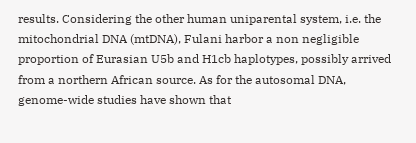results. Considering the other human uniparental system, i.e. the mitochondrial DNA (mtDNA), Fulani harbor a non negligible proportion of Eurasian U5b and H1cb haplotypes, possibly arrived from a northern African source. As for the autosomal DNA, genome-wide studies have shown that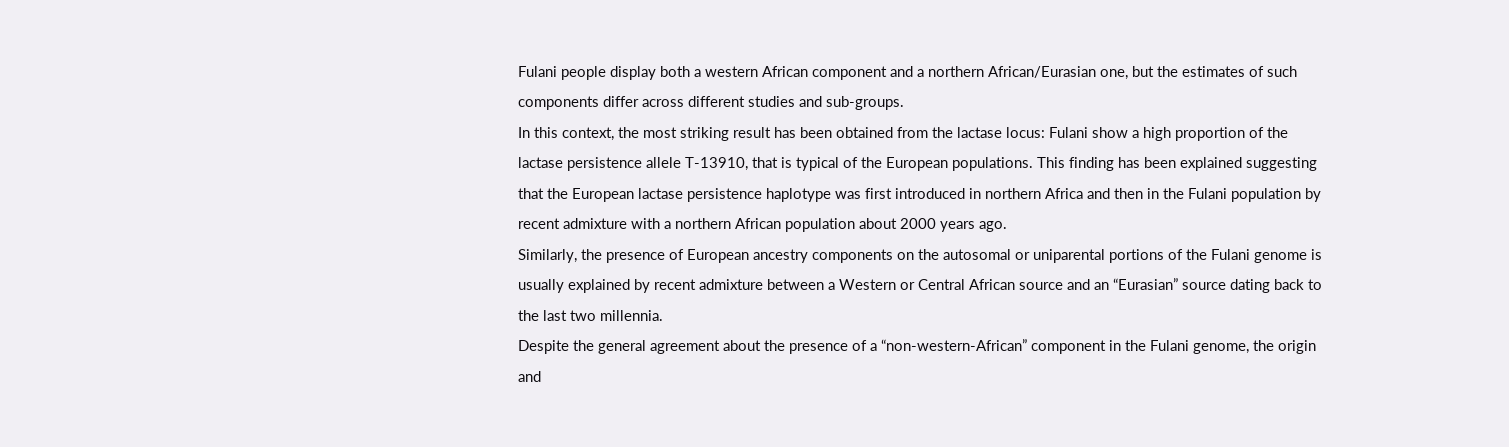Fulani people display both a western African component and a northern African/Eurasian one, but the estimates of such components differ across different studies and sub-groups.
In this context, the most striking result has been obtained from the lactase locus: Fulani show a high proportion of the lactase persistence allele T-13910, that is typical of the European populations. This finding has been explained suggesting that the European lactase persistence haplotype was first introduced in northern Africa and then in the Fulani population by recent admixture with a northern African population about 2000 years ago.
Similarly, the presence of European ancestry components on the autosomal or uniparental portions of the Fulani genome is usually explained by recent admixture between a Western or Central African source and an “Eurasian” source dating back to the last two millennia.
Despite the general agreement about the presence of a “non-western-African” component in the Fulani genome, the origin and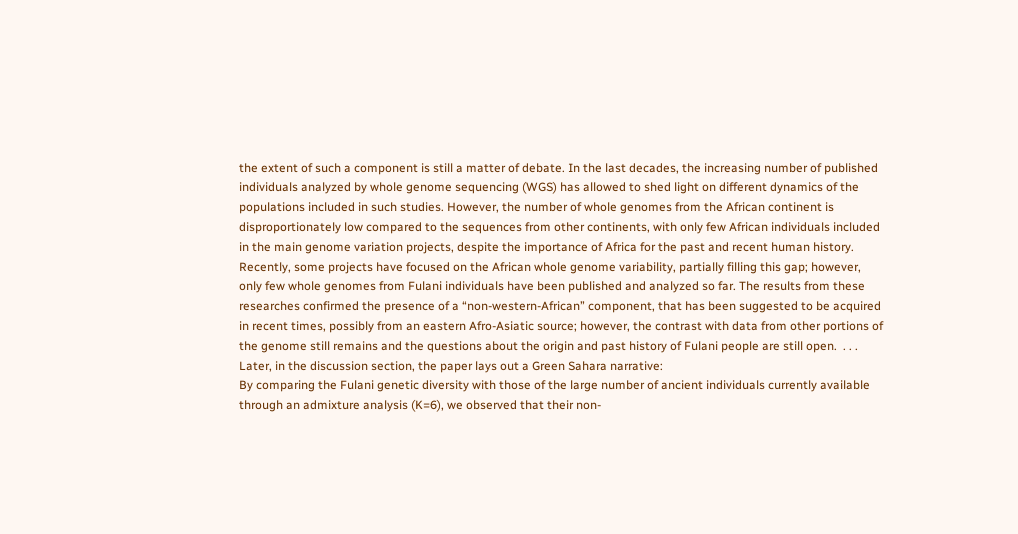the extent of such a component is still a matter of debate. In the last decades, the increasing number of published individuals analyzed by whole genome sequencing (WGS) has allowed to shed light on different dynamics of the populations included in such studies. However, the number of whole genomes from the African continent is disproportionately low compared to the sequences from other continents, with only few African individuals included in the main genome variation projects, despite the importance of Africa for the past and recent human history. Recently, some projects have focused on the African whole genome variability, partially filling this gap; however, only few whole genomes from Fulani individuals have been published and analyzed so far. The results from these researches confirmed the presence of a “non-western-African” component, that has been suggested to be acquired in recent times, possibly from an eastern Afro-Asiatic source; however, the contrast with data from other portions of the genome still remains and the questions about the origin and past history of Fulani people are still open.  . . .
Later, in the discussion section, the paper lays out a Green Sahara narrative:
By comparing the Fulani genetic diversity with those of the large number of ancient individuals currently available through an admixture analysis (K=6), we observed that their non-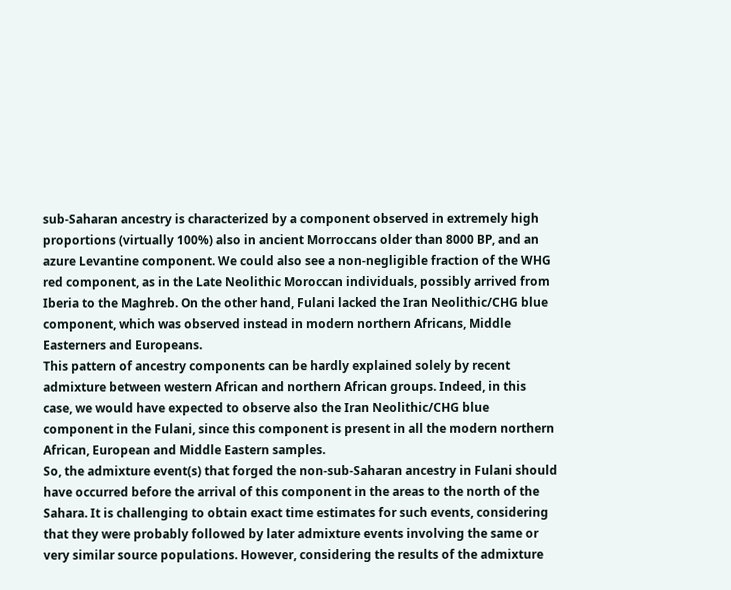sub-Saharan ancestry is characterized by a component observed in extremely high proportions (virtually 100%) also in ancient Morroccans older than 8000 BP, and an azure Levantine component. We could also see a non-negligible fraction of the WHG red component, as in the Late Neolithic Moroccan individuals, possibly arrived from Iberia to the Maghreb. On the other hand, Fulani lacked the Iran Neolithic/CHG blue component, which was observed instead in modern northern Africans, Middle Easterners and Europeans.
This pattern of ancestry components can be hardly explained solely by recent admixture between western African and northern African groups. Indeed, in this case, we would have expected to observe also the Iran Neolithic/CHG blue component in the Fulani, since this component is present in all the modern northern African, European and Middle Eastern samples.
So, the admixture event(s) that forged the non-sub-Saharan ancestry in Fulani should have occurred before the arrival of this component in the areas to the north of the Sahara. It is challenging to obtain exact time estimates for such events, considering that they were probably followed by later admixture events involving the same or very similar source populations. However, considering the results of the admixture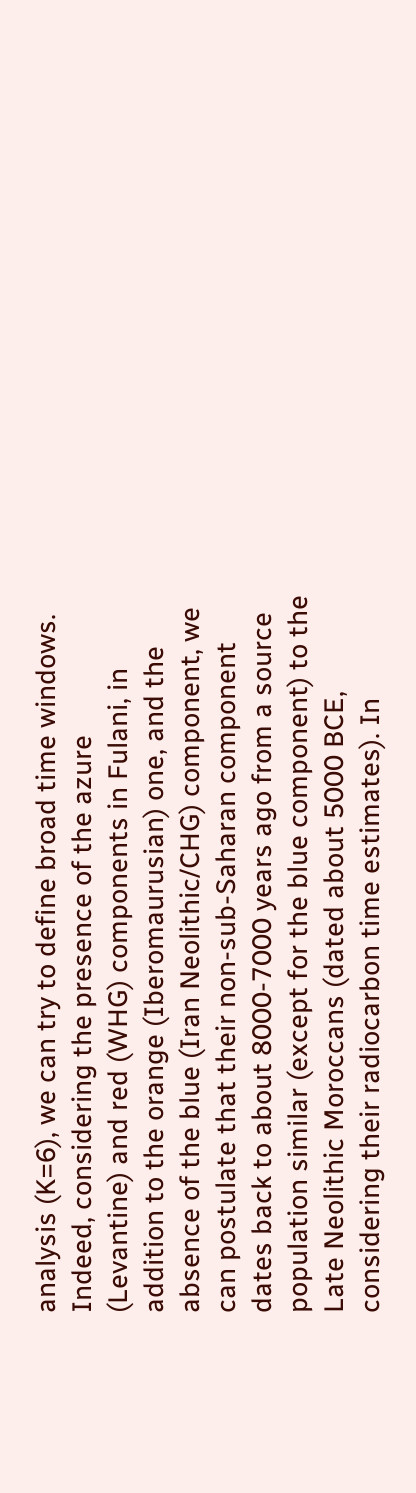analysis (K=6), we can try to define broad time windows. Indeed, considering the presence of the azure (Levantine) and red (WHG) components in Fulani, in addition to the orange (Iberomaurusian) one, and the absence of the blue (Iran Neolithic/CHG) component, we can postulate that their non-sub-Saharan component dates back to about 8000-7000 years ago from a source population similar (except for the blue component) to the Late Neolithic Moroccans (dated about 5000 BCE, considering their radiocarbon time estimates). In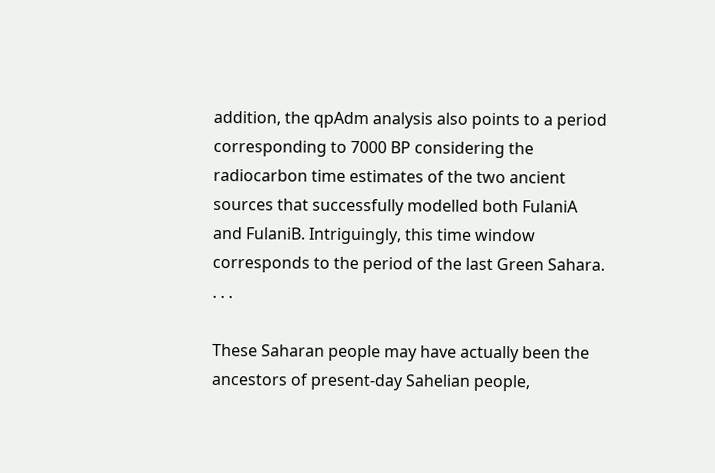addition, the qpAdm analysis also points to a period corresponding to 7000 BP considering the radiocarbon time estimates of the two ancient sources that successfully modelled both FulaniA and FulaniB. Intriguingly, this time window corresponds to the period of the last Green Sahara. . . .

These Saharan people may have actually been the ancestors of present-day Sahelian people,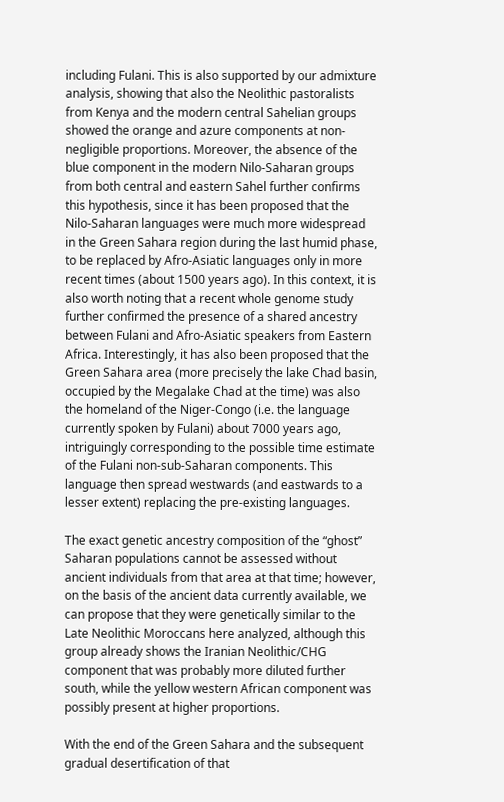including Fulani. This is also supported by our admixture analysis, showing that also the Neolithic pastoralists from Kenya and the modern central Sahelian groups showed the orange and azure components at non-negligible proportions. Moreover, the absence of the blue component in the modern Nilo-Saharan groups from both central and eastern Sahel further confirms this hypothesis, since it has been proposed that the Nilo-Saharan languages were much more widespread in the Green Sahara region during the last humid phase, to be replaced by Afro-Asiatic languages only in more recent times (about 1500 years ago). In this context, it is also worth noting that a recent whole genome study further confirmed the presence of a shared ancestry between Fulani and Afro-Asiatic speakers from Eastern Africa. Interestingly, it has also been proposed that the Green Sahara area (more precisely the lake Chad basin, occupied by the Megalake Chad at the time) was also the homeland of the Niger-Congo (i.e. the language currently spoken by Fulani) about 7000 years ago, intriguingly corresponding to the possible time estimate of the Fulani non-sub-Saharan components. This language then spread westwards (and eastwards to a lesser extent) replacing the pre-existing languages.

The exact genetic ancestry composition of the “ghost” Saharan populations cannot be assessed without ancient individuals from that area at that time; however, on the basis of the ancient data currently available, we can propose that they were genetically similar to the Late Neolithic Moroccans here analyzed, although this group already shows the Iranian Neolithic/CHG component that was probably more diluted further south, while the yellow western African component was possibly present at higher proportions.

With the end of the Green Sahara and the subsequent gradual desertification of that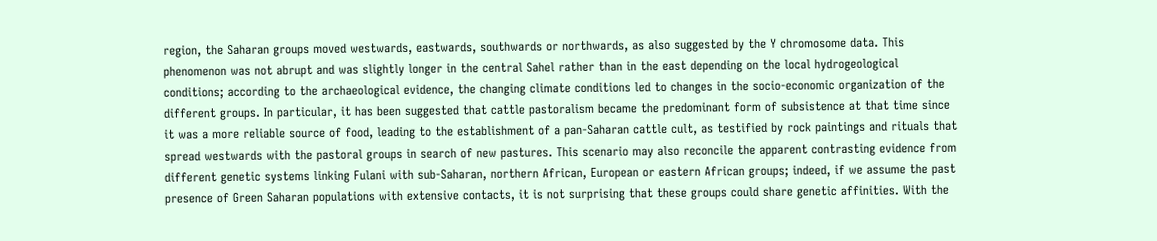region, the Saharan groups moved westwards, eastwards, southwards or northwards, as also suggested by the Y chromosome data. This phenomenon was not abrupt and was slightly longer in the central Sahel rather than in the east depending on the local hydrogeological conditions; according to the archaeological evidence, the changing climate conditions led to changes in the socio-economic organization of the different groups. In particular, it has been suggested that cattle pastoralism became the predominant form of subsistence at that time since it was a more reliable source of food, leading to the establishment of a pan-Saharan cattle cult, as testified by rock paintings and rituals that spread westwards with the pastoral groups in search of new pastures. This scenario may also reconcile the apparent contrasting evidence from different genetic systems linking Fulani with sub-Saharan, northern African, European or eastern African groups; indeed, if we assume the past presence of Green Saharan populations with extensive contacts, it is not surprising that these groups could share genetic affinities. With the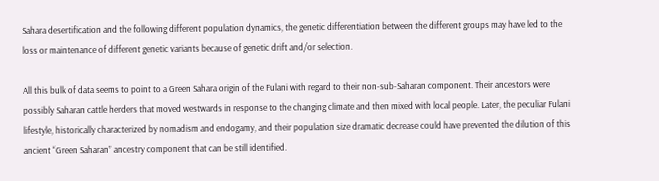Sahara desertification and the following different population dynamics, the genetic differentiation between the different groups may have led to the loss or maintenance of different genetic variants because of genetic drift and/or selection.

All this bulk of data seems to point to a Green Sahara origin of the Fulani with regard to their non-sub-Saharan component. Their ancestors were possibly Saharan cattle herders that moved westwards in response to the changing climate and then mixed with local people. Later, the peculiar Fulani lifestyle, historically characterized by nomadism and endogamy, and their population size dramatic decrease could have prevented the dilution of this ancient “Green Saharan” ancestry component that can be still identified.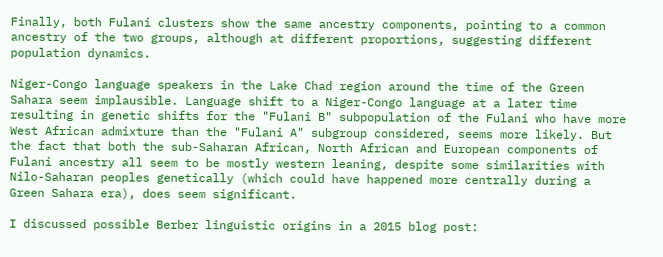Finally, both Fulani clusters show the same ancestry components, pointing to a common ancestry of the two groups, although at different proportions, suggesting different population dynamics.

Niger-Congo language speakers in the Lake Chad region around the time of the Green Sahara seem implausible. Language shift to a Niger-Congo language at a later time resulting in genetic shifts for the "Fulani B" subpopulation of the Fulani who have more West African admixture than the "Fulani A" subgroup considered, seems more likely. But the fact that both the sub-Saharan African, North African and European components of Fulani ancestry all seem to be mostly western leaning, despite some similarities with Nilo-Saharan peoples genetically (which could have happened more centrally during a Green Sahara era), does seem significant.

I discussed possible Berber linguistic origins in a 2015 blog post: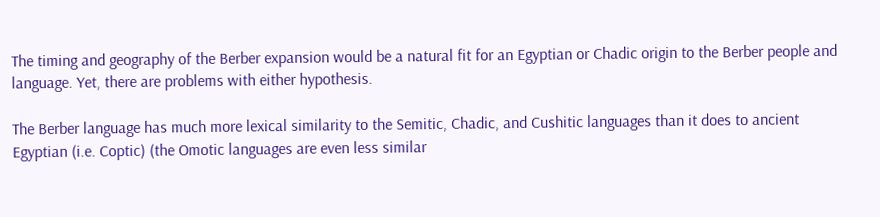The timing and geography of the Berber expansion would be a natural fit for an Egyptian or Chadic origin to the Berber people and language. Yet, there are problems with either hypothesis.

The Berber language has much more lexical similarity to the Semitic, Chadic, and Cushitic languages than it does to ancient Egyptian (i.e. Coptic) (the Omotic languages are even less similar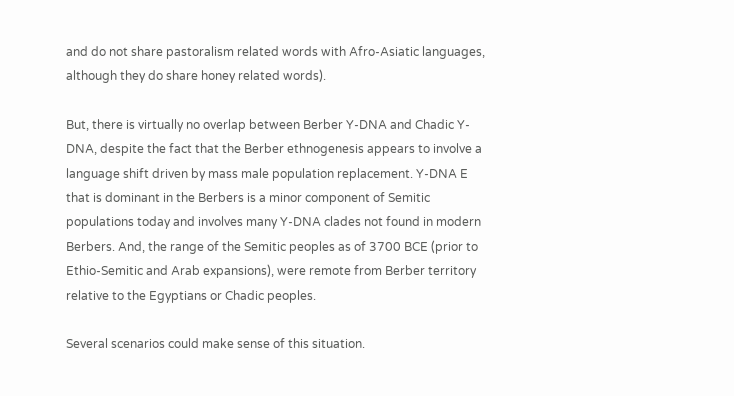and do not share pastoralism related words with Afro-Asiatic languages, although they do share honey related words).

But, there is virtually no overlap between Berber Y-DNA and Chadic Y-DNA, despite the fact that the Berber ethnogenesis appears to involve a language shift driven by mass male population replacement. Y-DNA E that is dominant in the Berbers is a minor component of Semitic populations today and involves many Y-DNA clades not found in modern Berbers. And, the range of the Semitic peoples as of 3700 BCE (prior to Ethio-Semitic and Arab expansions), were remote from Berber territory relative to the Egyptians or Chadic peoples.

Several scenarios could make sense of this situation.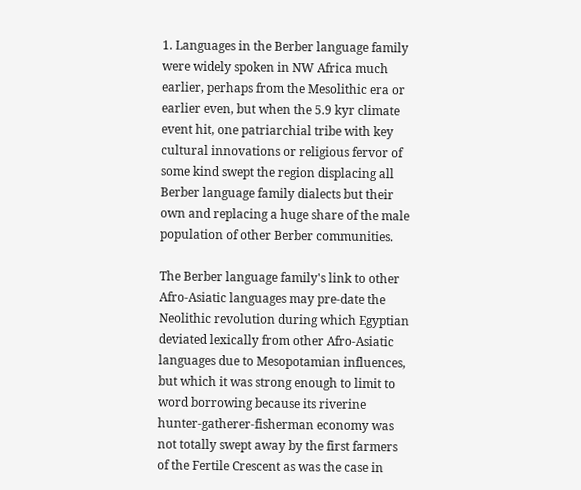1. Languages in the Berber language family were widely spoken in NW Africa much earlier, perhaps from the Mesolithic era or earlier even, but when the 5.9 kyr climate event hit, one patriarchial tribe with key cultural innovations or religious fervor of some kind swept the region displacing all Berber language family dialects but their own and replacing a huge share of the male population of other Berber communities.

The Berber language family's link to other Afro-Asiatic languages may pre-date the Neolithic revolution during which Egyptian deviated lexically from other Afro-Asiatic languages due to Mesopotamian influences, but which it was strong enough to limit to word borrowing because its riverine hunter-gatherer-fisherman economy was not totally swept away by the first farmers of the Fertile Crescent as was the case in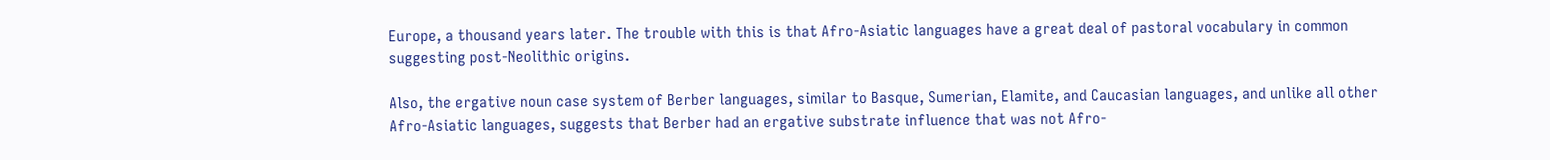Europe, a thousand years later. The trouble with this is that Afro-Asiatic languages have a great deal of pastoral vocabulary in common suggesting post-Neolithic origins.

Also, the ergative noun case system of Berber languages, similar to Basque, Sumerian, Elamite, and Caucasian languages, and unlike all other Afro-Asiatic languages, suggests that Berber had an ergative substrate influence that was not Afro-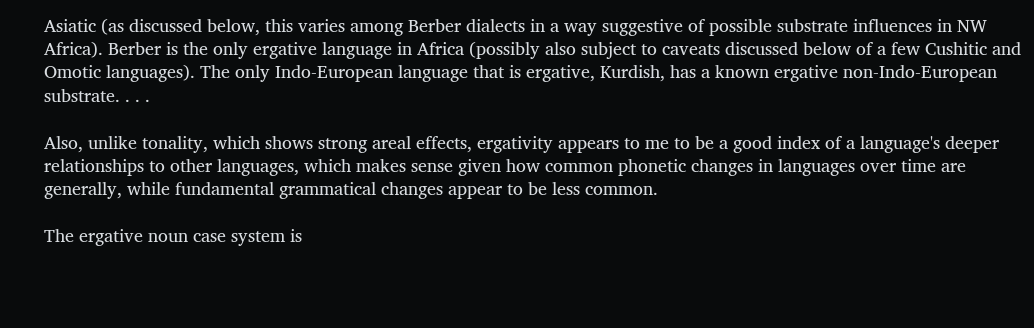Asiatic (as discussed below, this varies among Berber dialects in a way suggestive of possible substrate influences in NW Africa). Berber is the only ergative language in Africa (possibly also subject to caveats discussed below of a few Cushitic and Omotic languages). The only Indo-European language that is ergative, Kurdish, has a known ergative non-Indo-European substrate. . . .

Also, unlike tonality, which shows strong areal effects, ergativity appears to me to be a good index of a language's deeper relationships to other languages, which makes sense given how common phonetic changes in languages over time are generally, while fundamental grammatical changes appear to be less common.

The ergative noun case system is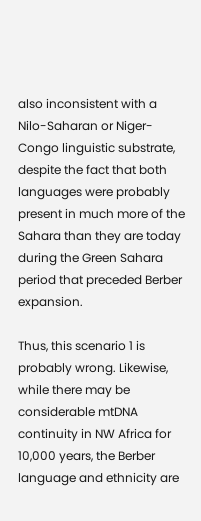also inconsistent with a Nilo-Saharan or Niger-Congo linguistic substrate, despite the fact that both languages were probably present in much more of the Sahara than they are today during the Green Sahara period that preceded Berber expansion.

Thus, this scenario 1 is probably wrong. Likewise, while there may be considerable mtDNA continuity in NW Africa for 10,000 years, the Berber language and ethnicity are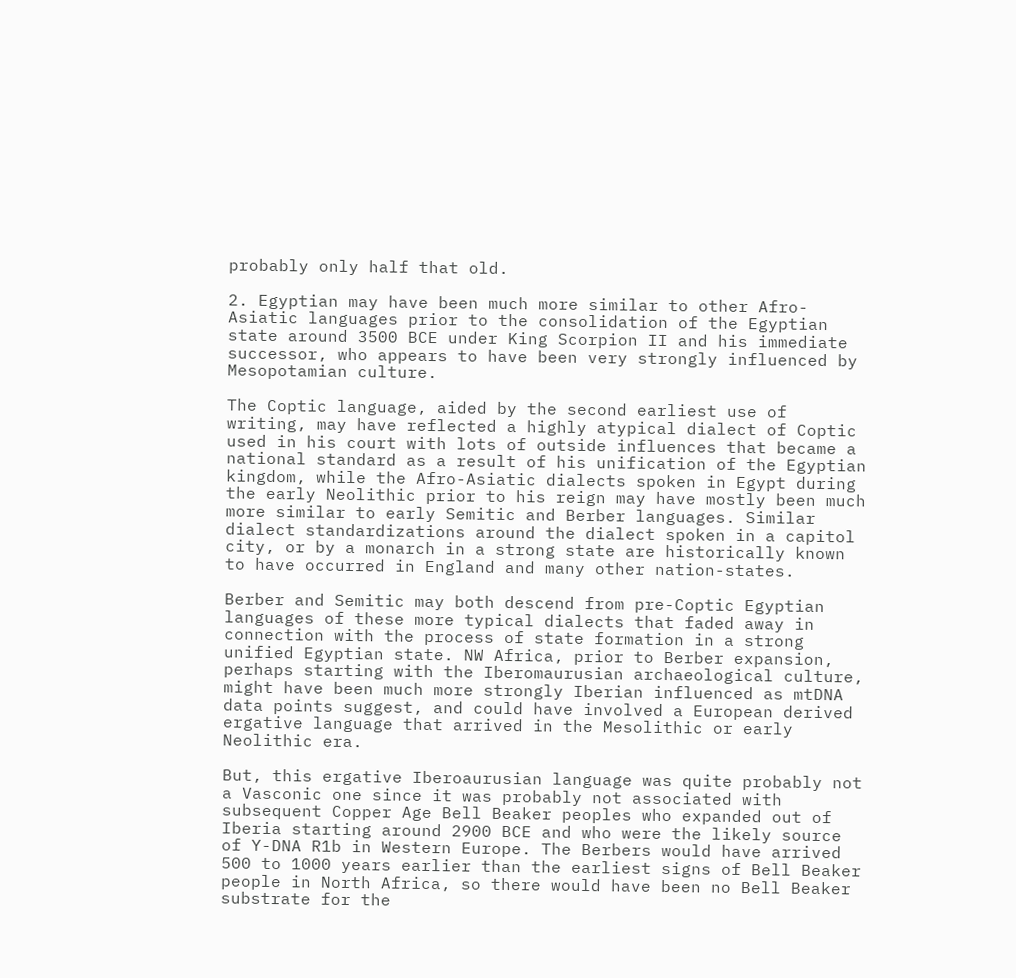probably only half that old.

2. Egyptian may have been much more similar to other Afro-Asiatic languages prior to the consolidation of the Egyptian state around 3500 BCE under King Scorpion II and his immediate successor, who appears to have been very strongly influenced by Mesopotamian culture.

The Coptic language, aided by the second earliest use of writing, may have reflected a highly atypical dialect of Coptic used in his court with lots of outside influences that became a national standard as a result of his unification of the Egyptian kingdom, while the Afro-Asiatic dialects spoken in Egypt during the early Neolithic prior to his reign may have mostly been much more similar to early Semitic and Berber languages. Similar dialect standardizations around the dialect spoken in a capitol city, or by a monarch in a strong state are historically known to have occurred in England and many other nation-states.

Berber and Semitic may both descend from pre-Coptic Egyptian languages of these more typical dialects that faded away in connection with the process of state formation in a strong unified Egyptian state. NW Africa, prior to Berber expansion, perhaps starting with the Iberomaurusian archaeological culture, might have been much more strongly Iberian influenced as mtDNA data points suggest, and could have involved a European derived ergative language that arrived in the Mesolithic or early Neolithic era.

But, this ergative Iberoaurusian language was quite probably not a Vasconic one since it was probably not associated with subsequent Copper Age Bell Beaker peoples who expanded out of Iberia starting around 2900 BCE and who were the likely source of Y-DNA R1b in Western Europe. The Berbers would have arrived 500 to 1000 years earlier than the earliest signs of Bell Beaker people in North Africa, so there would have been no Bell Beaker substrate for the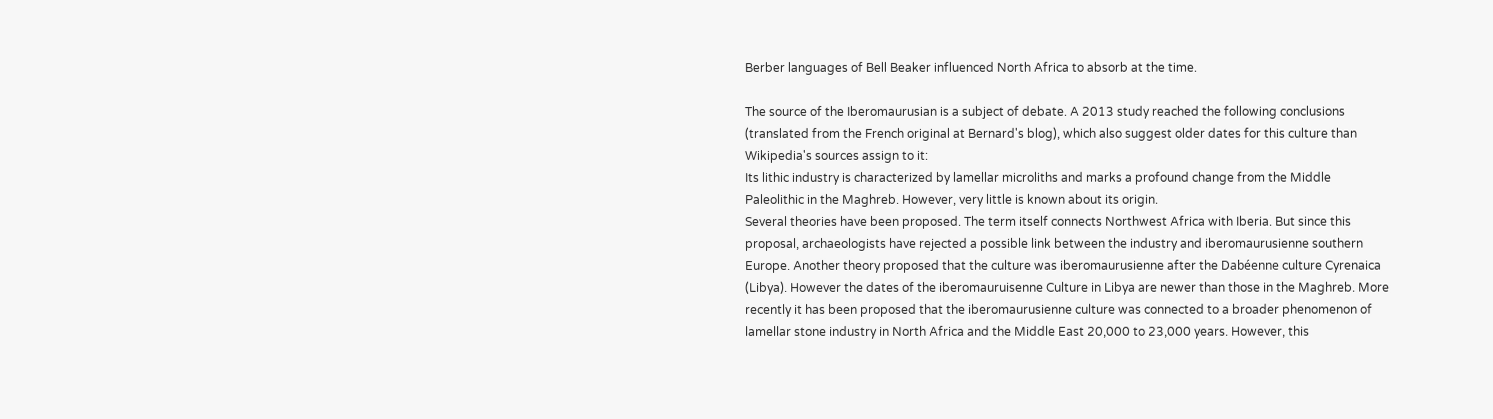Berber languages of Bell Beaker influenced North Africa to absorb at the time.

The source of the Iberomaurusian is a subject of debate. A 2013 study reached the following conclusions (translated from the French original at Bernard's blog), which also suggest older dates for this culture than Wikipedia's sources assign to it:
Its lithic industry is characterized by lamellar microliths and marks a profound change from the Middle Paleolithic in the Maghreb. However, very little is known about its origin.
Several theories have been proposed. The term itself connects Northwest Africa with Iberia. But since this proposal, archaeologists have rejected a possible link between the industry and iberomaurusienne southern Europe. Another theory proposed that the culture was iberomaurusienne after the Dabéenne culture Cyrenaica (Libya). However the dates of the iberomauruisenne Culture in Libya are newer than those in the Maghreb. More recently it has been proposed that the iberomaurusienne culture was connected to a broader phenomenon of lamellar stone industry in North Africa and the Middle East 20,000 to 23,000 years. However, this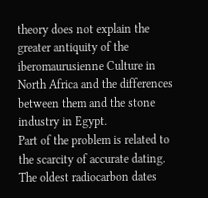theory does not explain the greater antiquity of the iberomaurusienne Culture in North Africa and the differences between them and the stone industry in Egypt.
Part of the problem is related to the scarcity of accurate dating. The oldest radiocarbon dates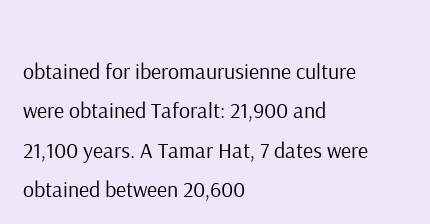obtained for iberomaurusienne culture were obtained Taforalt: 21,900 and 21,100 years. A Tamar Hat, 7 dates were obtained between 20,600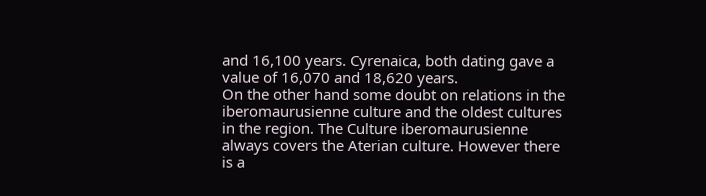and 16,100 years. Cyrenaica, both dating gave a value of 16,070 and 18,620 years.
On the other hand some doubt on relations in the iberomaurusienne culture and the oldest cultures in the region. The Culture iberomaurusienne always covers the Aterian culture. However there is a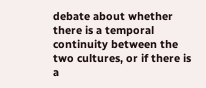debate about whether there is a temporal continuity between the two cultures, or if there is a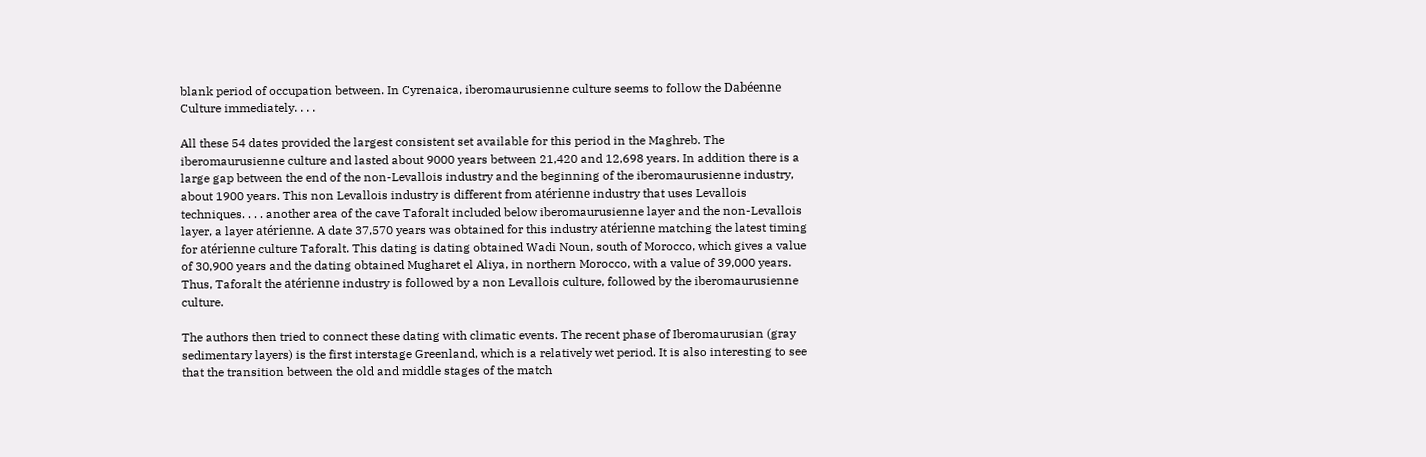blank period of occupation between. In Cyrenaica, iberomaurusienne culture seems to follow the Dabéenne Culture immediately. . . .

All these 54 dates provided the largest consistent set available for this period in the Maghreb. The iberomaurusienne culture and lasted about 9000 years between 21,420 and 12,698 years. In addition there is a large gap between the end of the non-Levallois industry and the beginning of the iberomaurusienne industry, about 1900 years. This non Levallois industry is different from atérienne industry that uses Levallois techniques. . . . another area of the cave Taforalt included below iberomaurusienne layer and the non-Levallois layer, a layer atérienne. A date 37,570 years was obtained for this industry atérienne matching the latest timing for atérienne culture Taforalt. This dating is dating obtained Wadi Noun, south of Morocco, which gives a value of 30,900 years and the dating obtained Mugharet el Aliya, in northern Morocco, with a value of 39,000 years. Thus, Taforalt the atérienne industry is followed by a non Levallois culture, followed by the iberomaurusienne culture.

The authors then tried to connect these dating with climatic events. The recent phase of Iberomaurusian (gray sedimentary layers) is the first interstage Greenland, which is a relatively wet period. It is also interesting to see that the transition between the old and middle stages of the match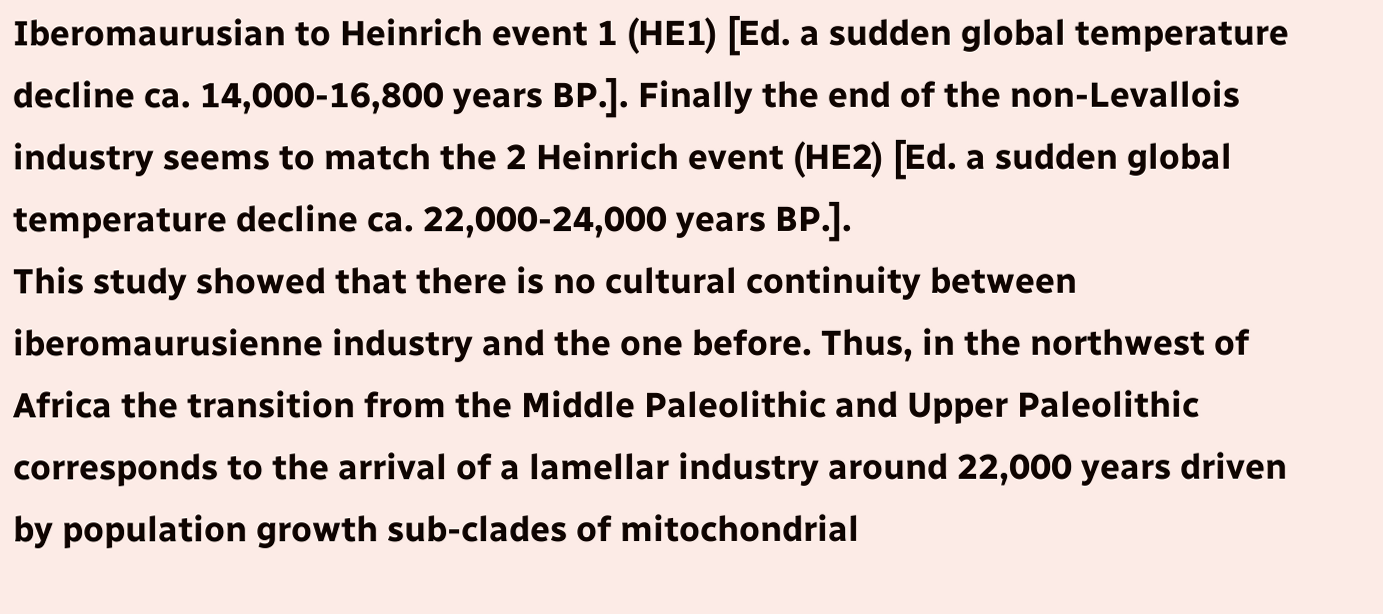Iberomaurusian to Heinrich event 1 (HE1) [Ed. a sudden global temperature decline ca. 14,000-16,800 years BP.]. Finally the end of the non-Levallois industry seems to match the 2 Heinrich event (HE2) [Ed. a sudden global temperature decline ca. 22,000-24,000 years BP.].
This study showed that there is no cultural continuity between iberomaurusienne industry and the one before. Thus, in the northwest of Africa the transition from the Middle Paleolithic and Upper Paleolithic corresponds to the arrival of a lamellar industry around 22,000 years driven by population growth sub-clades of mitochondrial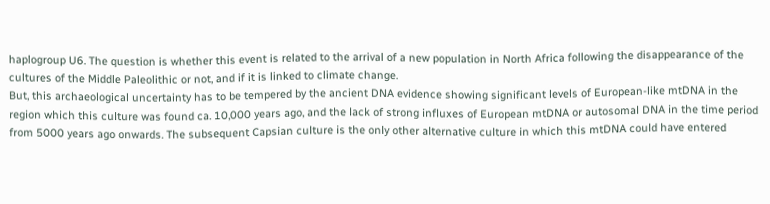haplogroup U6. The question is whether this event is related to the arrival of a new population in North Africa following the disappearance of the cultures of the Middle Paleolithic or not, and if it is linked to climate change.
But, this archaeological uncertainty has to be tempered by the ancient DNA evidence showing significant levels of European-like mtDNA in the region which this culture was found ca. 10,000 years ago, and the lack of strong influxes of European mtDNA or autosomal DNA in the time period from 5000 years ago onwards. The subsequent Capsian culture is the only other alternative culture in which this mtDNA could have entered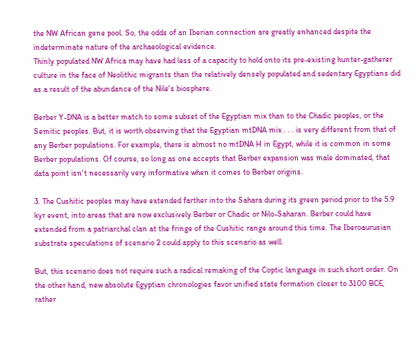the NW African gene pool. So, the odds of an Iberian connection are greatly enhanced despite the indeterminate nature of the archaeological evidence.
Thinly populated NW Africa may have had less of a capacity to hold onto its pre-existing hunter-gatherer culture in the face of Neolithic migrants than the relatively densely populated and sedentary Egyptians did as a result of the abundance of the Nile's biosphere.

Berber Y-DNA is a better match to some subset of the Egyptian mix than to the Chadic peoples, or the Semitic peoples. But, it is worth observing that the Egyptian mtDNA mix . . . is very different from that of any Berber populations. For example, there is almost no mtDNA H in Egypt, while it is common in some Berber populations. Of course, so long as one accepts that Berber expansion was male dominated, that data point isn't necessarily very informative when it comes to Berber origins.

3. The Cushitic peoples may have extended farther into the Sahara during its green period prior to the 5.9 kyr event, into areas that are now exclusively Berber or Chadic or Nilo-Saharan. Berber could have extended from a patriarchal clan at the fringe of the Cushitic range around this time. The Iberoaurusian substrate speculations of scenario 2 could apply to this scenario as well.

But, this scenario does not require such a radical remaking of the Coptic language in such short order. On the other hand, new absolute Egyptian chronologies favor unified state formation closer to 3100 BCE, rather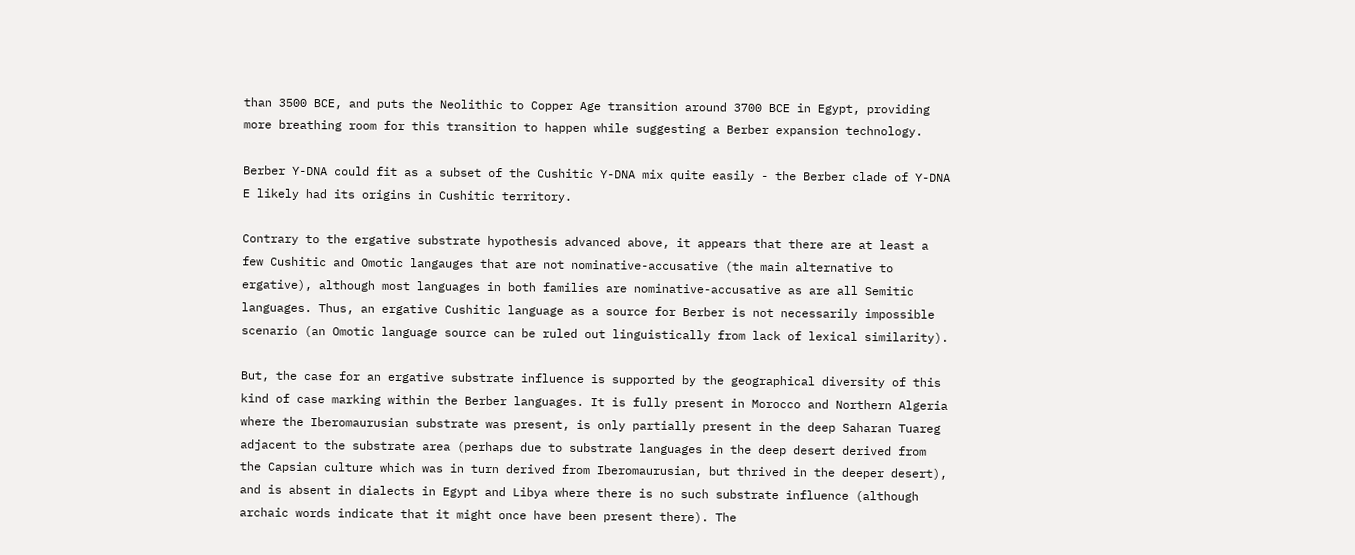than 3500 BCE, and puts the Neolithic to Copper Age transition around 3700 BCE in Egypt, providing more breathing room for this transition to happen while suggesting a Berber expansion technology.

Berber Y-DNA could fit as a subset of the Cushitic Y-DNA mix quite easily - the Berber clade of Y-DNA E likely had its origins in Cushitic territory.

Contrary to the ergative substrate hypothesis advanced above, it appears that there are at least a few Cushitic and Omotic langauges that are not nominative-accusative (the main alternative to ergative), although most languages in both families are nominative-accusative as are all Semitic languages. Thus, an ergative Cushitic language as a source for Berber is not necessarily impossible scenario (an Omotic language source can be ruled out linguistically from lack of lexical similarity).

But, the case for an ergative substrate influence is supported by the geographical diversity of this kind of case marking within the Berber languages. It is fully present in Morocco and Northern Algeria where the Iberomaurusian substrate was present, is only partially present in the deep Saharan Tuareg adjacent to the substrate area (perhaps due to substrate languages in the deep desert derived from the Capsian culture which was in turn derived from Iberomaurusian, but thrived in the deeper desert), and is absent in dialects in Egypt and Libya where there is no such substrate influence (although archaic words indicate that it might once have been present there). The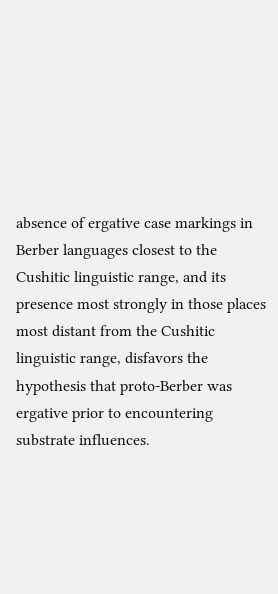absence of ergative case markings in Berber languages closest to the Cushitic linguistic range, and its presence most strongly in those places most distant from the Cushitic linguistic range, disfavors the hypothesis that proto-Berber was ergative prior to encountering substrate influences.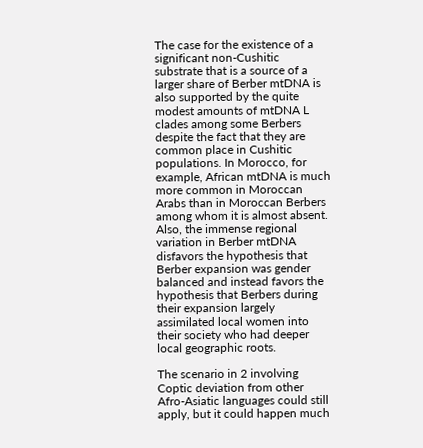The case for the existence of a significant non-Cushitic substrate that is a source of a larger share of Berber mtDNA is also supported by the quite modest amounts of mtDNA L clades among some Berbers despite the fact that they are common place in Cushitic populations. In Morocco, for example, African mtDNA is much more common in Moroccan Arabs than in Moroccan Berbers among whom it is almost absent. Also, the immense regional variation in Berber mtDNA disfavors the hypothesis that Berber expansion was gender balanced and instead favors the hypothesis that Berbers during their expansion largely assimilated local women into their society who had deeper local geographic roots.

The scenario in 2 involving Coptic deviation from other Afro-Asiatic languages could still apply, but it could happen much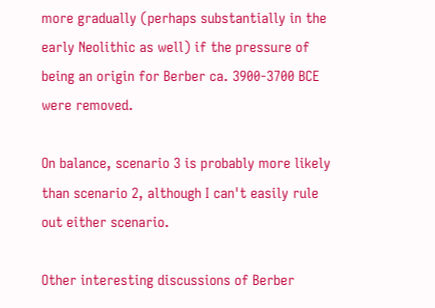more gradually (perhaps substantially in the early Neolithic as well) if the pressure of being an origin for Berber ca. 3900-3700 BCE were removed.

On balance, scenario 3 is probably more likely than scenario 2, although I can't easily rule out either scenario.

Other interesting discussions of Berber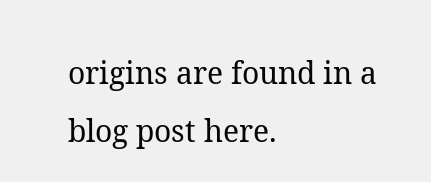origins are found in a blog post here.